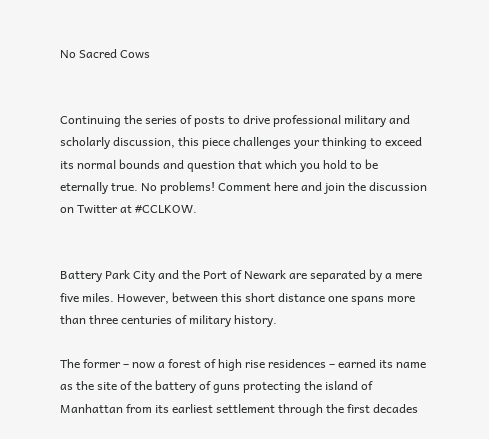No Sacred Cows


Continuing the series of posts to drive professional military and scholarly discussion, this piece challenges your thinking to exceed its normal bounds and question that which you hold to be eternally true. No problems! Comment here and join the discussion on Twitter at #CCLKOW.


Battery Park City and the Port of Newark are separated by a mere five miles. However, between this short distance one spans more than three centuries of military history.

The former – now a forest of high rise residences – earned its name as the site of the battery of guns protecting the island of Manhattan from its earliest settlement through the first decades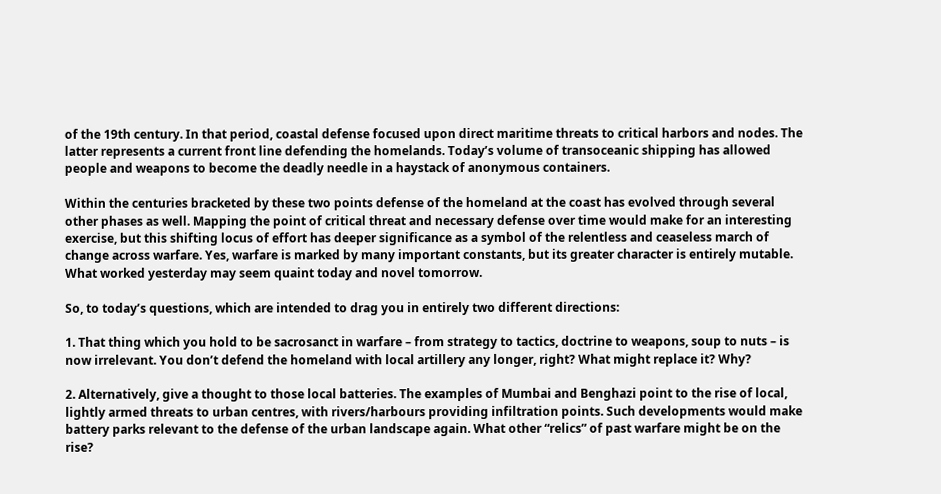of the 19th century. In that period, coastal defense focused upon direct maritime threats to critical harbors and nodes. The latter represents a current front line defending the homelands. Today’s volume of transoceanic shipping has allowed people and weapons to become the deadly needle in a haystack of anonymous containers.

Within the centuries bracketed by these two points defense of the homeland at the coast has evolved through several other phases as well. Mapping the point of critical threat and necessary defense over time would make for an interesting exercise, but this shifting locus of effort has deeper significance as a symbol of the relentless and ceaseless march of change across warfare. Yes, warfare is marked by many important constants, but its greater character is entirely mutable. What worked yesterday may seem quaint today and novel tomorrow.

So, to today’s questions, which are intended to drag you in entirely two different directions:

1. That thing which you hold to be sacrosanct in warfare – from strategy to tactics, doctrine to weapons, soup to nuts – is now irrelevant. You don’t defend the homeland with local artillery any longer, right? What might replace it? Why?

2. Alternatively, give a thought to those local batteries. The examples of Mumbai and Benghazi point to the rise of local, lightly armed threats to urban centres, with rivers/harbours providing infiltration points. Such developments would make battery parks relevant to the defense of the urban landscape again. What other “relics” of past warfare might be on the rise?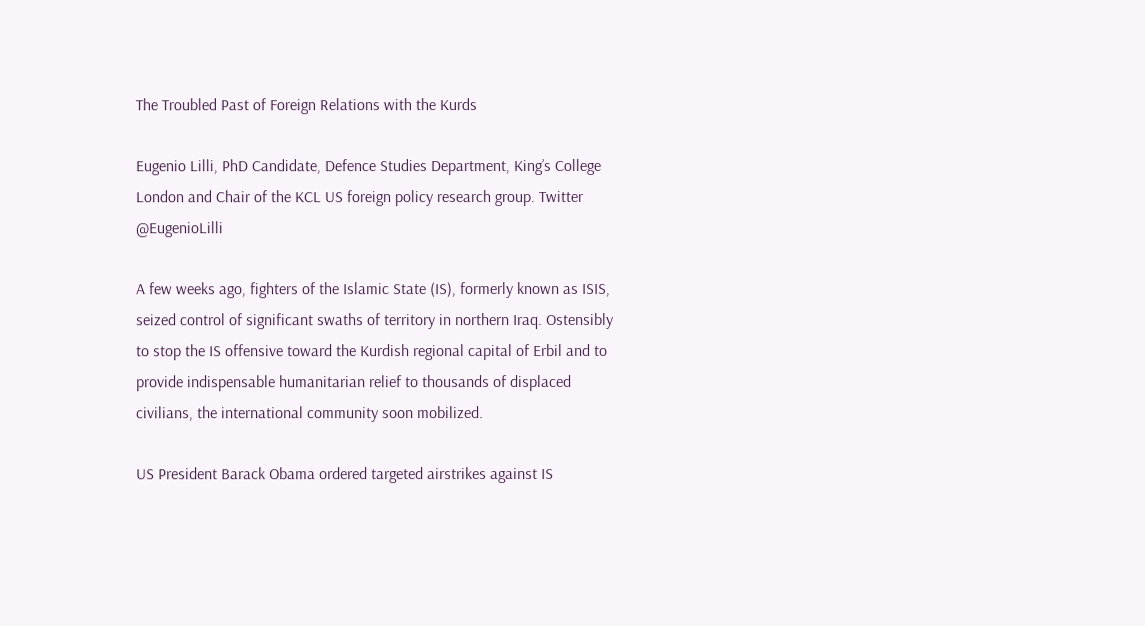The Troubled Past of Foreign Relations with the Kurds

Eugenio Lilli, PhD Candidate, Defence Studies Department, King’s College London and Chair of the KCL US foreign policy research group. Twitter @EugenioLilli

A few weeks ago, fighters of the Islamic State (IS), formerly known as ISIS, seized control of significant swaths of territory in northern Iraq. Ostensibly to stop the IS offensive toward the Kurdish regional capital of Erbil and to provide indispensable humanitarian relief to thousands of displaced civilians, the international community soon mobilized.

US President Barack Obama ordered targeted airstrikes against IS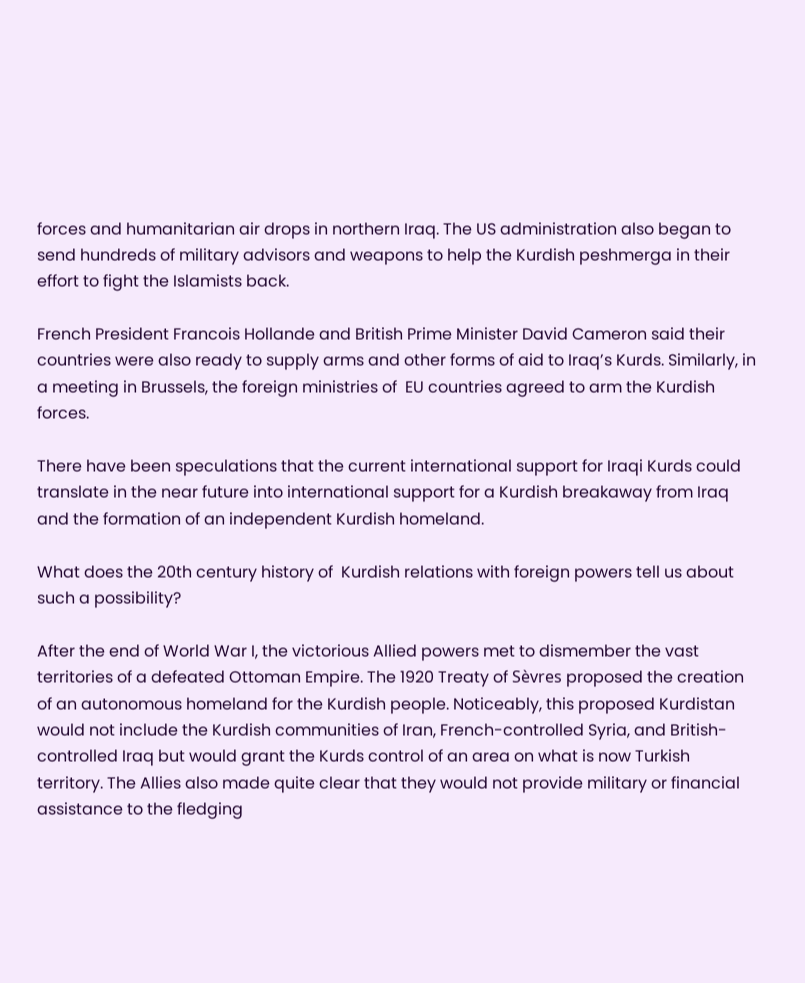forces and humanitarian air drops in northern Iraq. The US administration also began to send hundreds of military advisors and weapons to help the Kurdish peshmerga in their effort to fight the Islamists back.

French President Francois Hollande and British Prime Minister David Cameron said their countries were also ready to supply arms and other forms of aid to Iraq’s Kurds. Similarly, in a meeting in Brussels, the foreign ministries of  EU countries agreed to arm the Kurdish forces.

There have been speculations that the current international support for Iraqi Kurds could translate in the near future into international support for a Kurdish breakaway from Iraq and the formation of an independent Kurdish homeland.

What does the 20th century history of  Kurdish relations with foreign powers tell us about such a possibility?

After the end of World War I, the victorious Allied powers met to dismember the vast territories of a defeated Ottoman Empire. The 1920 Treaty of Sèvres proposed the creation of an autonomous homeland for the Kurdish people. Noticeably, this proposed Kurdistan would not include the Kurdish communities of Iran, French-controlled Syria, and British-controlled Iraq but would grant the Kurds control of an area on what is now Turkish territory. The Allies also made quite clear that they would not provide military or financial assistance to the fledging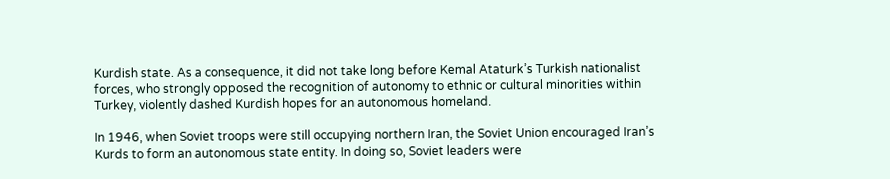Kurdish state. As a consequence, it did not take long before Kemal Ataturk’s Turkish nationalist forces, who strongly opposed the recognition of autonomy to ethnic or cultural minorities within Turkey, violently dashed Kurdish hopes for an autonomous homeland.

In 1946, when Soviet troops were still occupying northern Iran, the Soviet Union encouraged Iran’s Kurds to form an autonomous state entity. In doing so, Soviet leaders were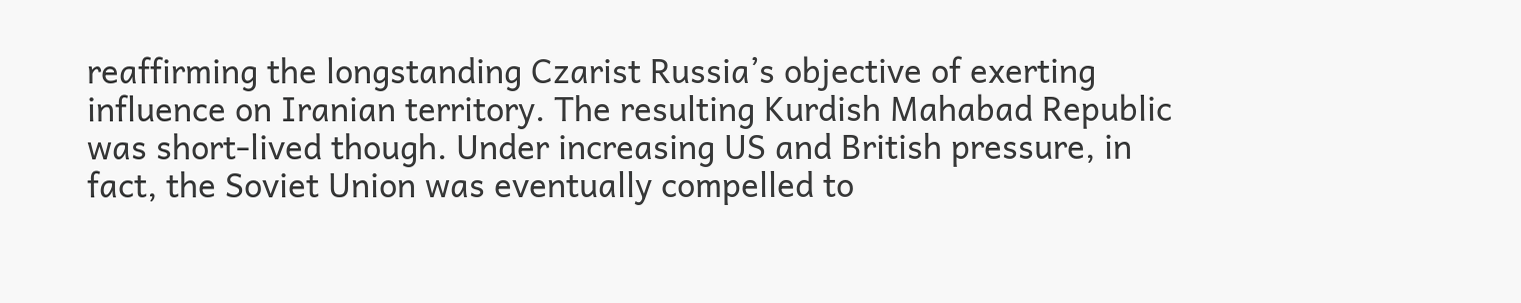reaffirming the longstanding Czarist Russia’s objective of exerting influence on Iranian territory. The resulting Kurdish Mahabad Republic was short-lived though. Under increasing US and British pressure, in fact, the Soviet Union was eventually compelled to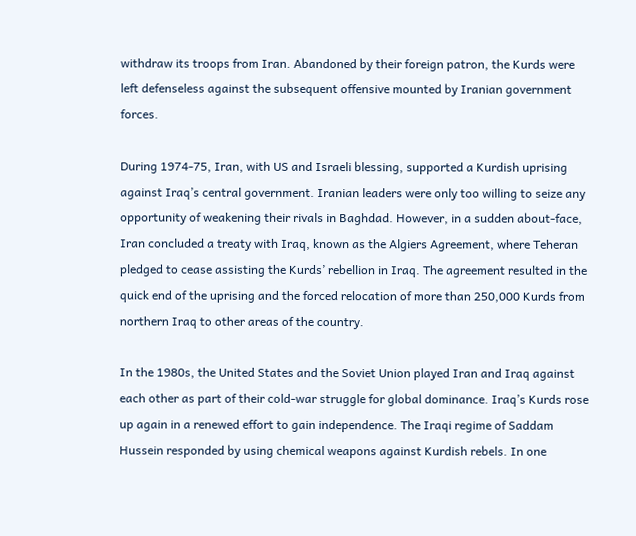withdraw its troops from Iran. Abandoned by their foreign patron, the Kurds were left defenseless against the subsequent offensive mounted by Iranian government forces.

During 1974-75, Iran, with US and Israeli blessing, supported a Kurdish uprising against Iraq’s central government. Iranian leaders were only too willing to seize any opportunity of weakening their rivals in Baghdad. However, in a sudden about-face, Iran concluded a treaty with Iraq, known as the Algiers Agreement, where Teheran pledged to cease assisting the Kurds’ rebellion in Iraq. The agreement resulted in the quick end of the uprising and the forced relocation of more than 250,000 Kurds from northern Iraq to other areas of the country.

In the 1980s, the United States and the Soviet Union played Iran and Iraq against each other as part of their cold-war struggle for global dominance. Iraq’s Kurds rose up again in a renewed effort to gain independence. The Iraqi regime of Saddam Hussein responded by using chemical weapons against Kurdish rebels. In one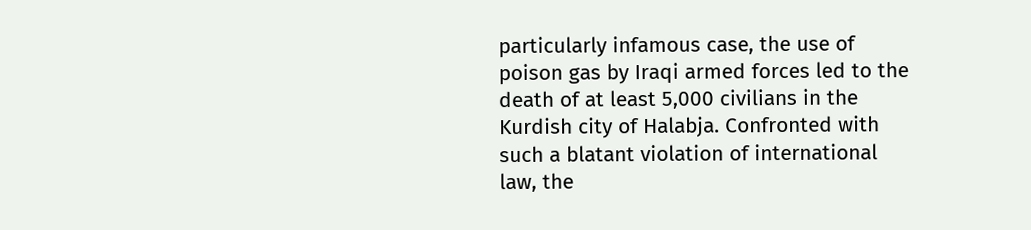particularly infamous case, the use of poison gas by Iraqi armed forces led to the death of at least 5,000 civilians in the Kurdish city of Halabja. Confronted with such a blatant violation of international law, the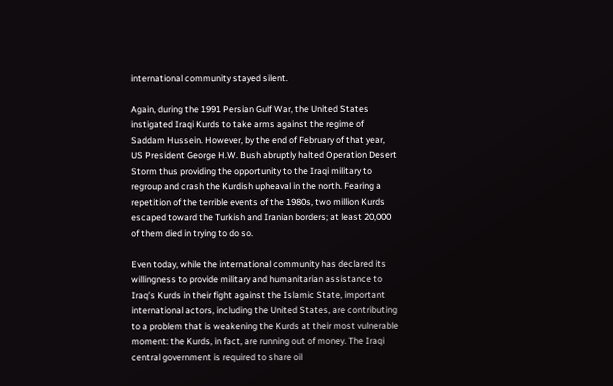international community stayed silent.

Again, during the 1991 Persian Gulf War, the United States instigated Iraqi Kurds to take arms against the regime of Saddam Hussein. However, by the end of February of that year, US President George H.W. Bush abruptly halted Operation Desert Storm thus providing the opportunity to the Iraqi military to regroup and crash the Kurdish upheaval in the north. Fearing a repetition of the terrible events of the 1980s, two million Kurds escaped toward the Turkish and Iranian borders; at least 20,000 of them died in trying to do so.

Even today, while the international community has declared its willingness to provide military and humanitarian assistance to Iraq’s Kurds in their fight against the Islamic State, important international actors, including the United States, are contributing to a problem that is weakening the Kurds at their most vulnerable moment: the Kurds, in fact, are running out of money. The Iraqi central government is required to share oil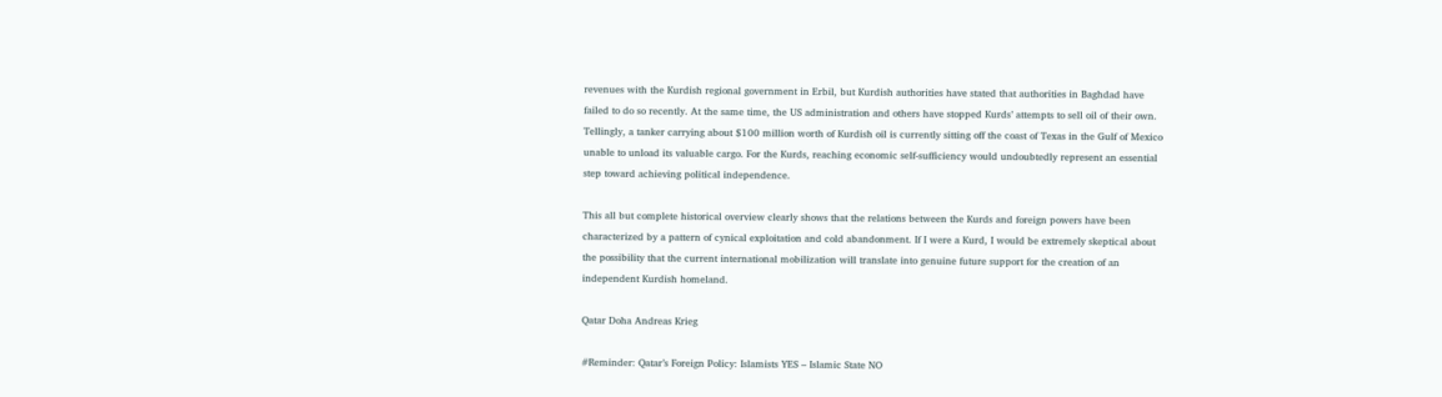revenues with the Kurdish regional government in Erbil, but Kurdish authorities have stated that authorities in Baghdad have failed to do so recently. At the same time, the US administration and others have stopped Kurds’ attempts to sell oil of their own. Tellingly, a tanker carrying about $100 million worth of Kurdish oil is currently sitting off the coast of Texas in the Gulf of Mexico unable to unload its valuable cargo. For the Kurds, reaching economic self-sufficiency would undoubtedly represent an essential step toward achieving political independence.

This all but complete historical overview clearly shows that the relations between the Kurds and foreign powers have been characterized by a pattern of cynical exploitation and cold abandonment. If I were a Kurd, I would be extremely skeptical about the possibility that the current international mobilization will translate into genuine future support for the creation of an independent Kurdish homeland.

Qatar Doha Andreas Krieg

#Reminder: Qatar’s Foreign Policy: Islamists YES – Islamic State NO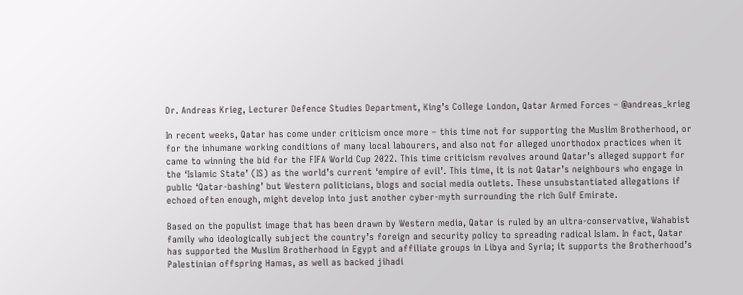Dr. Andreas Krieg, Lecturer Defence Studies Department, King’s College London, Qatar Armed Forces – @andreas_krieg

In recent weeks, Qatar has come under criticism once more – this time not for supporting the Muslim Brotherhood, or for the inhumane working conditions of many local labourers, and also not for alleged unorthodox practices when it came to winning the bid for the FIFA World Cup 2022. This time criticism revolves around Qatar’s alleged support for the ‘Islamic State’ (IS) as the world’s current ‘empire of evil’. This time, it is not Qatar’s neighbours who engage in public ‘Qatar-bashing’ but Western politicians, blogs and social media outlets. These unsubstantiated allegations if echoed often enough, might develop into just another cyber-myth surrounding the rich Gulf Emirate.

Based on the populist image that has been drawn by Western media, Qatar is ruled by an ultra-conservative, Wahabist family who ideologically subject the country’s foreign and security policy to spreading radical Islam. In fact, Qatar has supported the Muslim Brotherhood in Egypt and affiliate groups in Libya and Syria; it supports the Brotherhood’s Palestinian offspring Hamas, as well as backed jihadi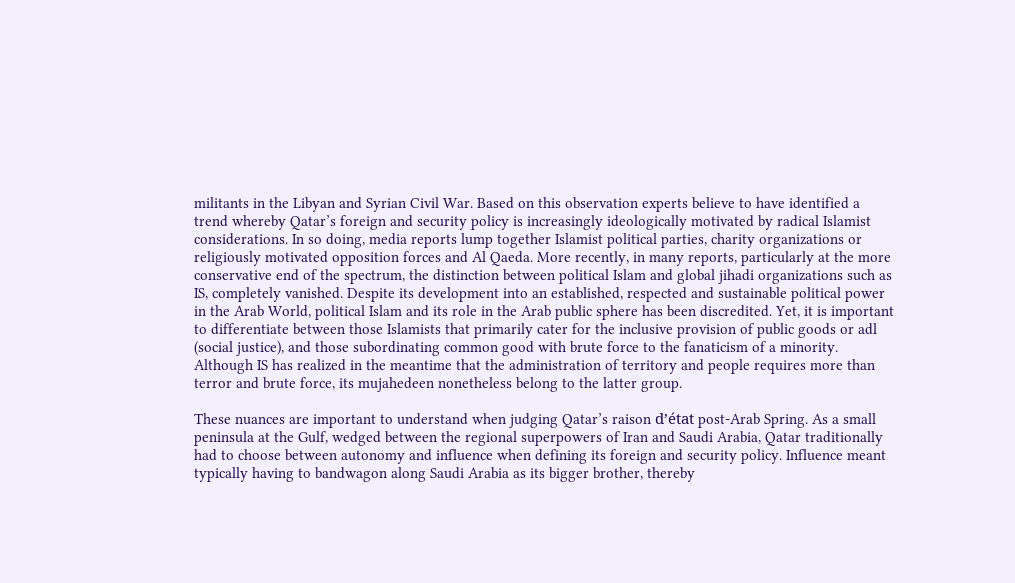militants in the Libyan and Syrian Civil War. Based on this observation experts believe to have identified a trend whereby Qatar’s foreign and security policy is increasingly ideologically motivated by radical Islamist considerations. In so doing, media reports lump together Islamist political parties, charity organizations or religiously motivated opposition forces and Al Qaeda. More recently, in many reports, particularly at the more conservative end of the spectrum, the distinction between political Islam and global jihadi organizations such as IS, completely vanished. Despite its development into an established, respected and sustainable political power in the Arab World, political Islam and its role in the Arab public sphere has been discredited. Yet, it is important to differentiate between those Islamists that primarily cater for the inclusive provision of public goods or adl (social justice), and those subordinating common good with brute force to the fanaticism of a minority. Although IS has realized in the meantime that the administration of territory and people requires more than terror and brute force, its mujahedeen nonetheless belong to the latter group.

These nuances are important to understand when judging Qatar’s raison d’état post-Arab Spring. As a small peninsula at the Gulf, wedged between the regional superpowers of Iran and Saudi Arabia, Qatar traditionally had to choose between autonomy and influence when defining its foreign and security policy. Influence meant typically having to bandwagon along Saudi Arabia as its bigger brother, thereby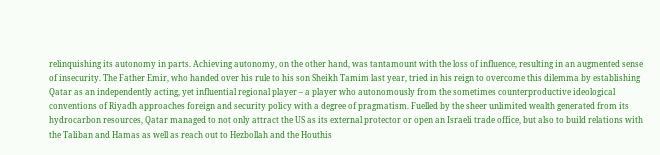relinquishing its autonomy in parts. Achieving autonomy, on the other hand, was tantamount with the loss of influence, resulting in an augmented sense of insecurity. The Father Emir, who handed over his rule to his son Sheikh Tamim last year, tried in his reign to overcome this dilemma by establishing Qatar as an independently acting, yet influential regional player – a player who autonomously from the sometimes counterproductive ideological conventions of Riyadh approaches foreign and security policy with a degree of pragmatism. Fuelled by the sheer unlimited wealth generated from its hydrocarbon resources, Qatar managed to not only attract the US as its external protector or open an Israeli trade office, but also to build relations with the Taliban and Hamas as well as reach out to Hezbollah and the Houthis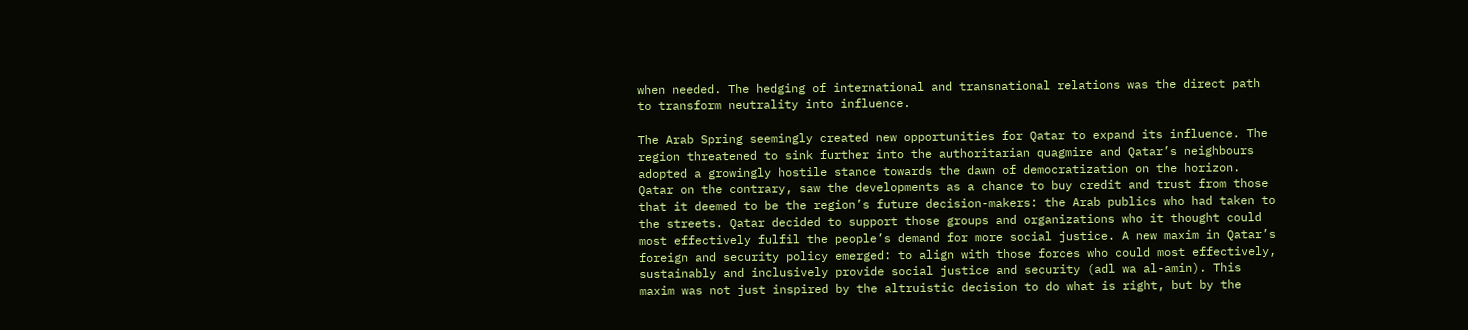when needed. The hedging of international and transnational relations was the direct path to transform neutrality into influence.

The Arab Spring seemingly created new opportunities for Qatar to expand its influence. The region threatened to sink further into the authoritarian quagmire and Qatar’s neighbours adopted a growingly hostile stance towards the dawn of democratization on the horizon. Qatar on the contrary, saw the developments as a chance to buy credit and trust from those that it deemed to be the region’s future decision-makers: the Arab publics who had taken to the streets. Qatar decided to support those groups and organizations who it thought could most effectively fulfil the people’s demand for more social justice. A new maxim in Qatar’s foreign and security policy emerged: to align with those forces who could most effectively, sustainably and inclusively provide social justice and security (adl wa al-amin). This maxim was not just inspired by the altruistic decision to do what is right, but by the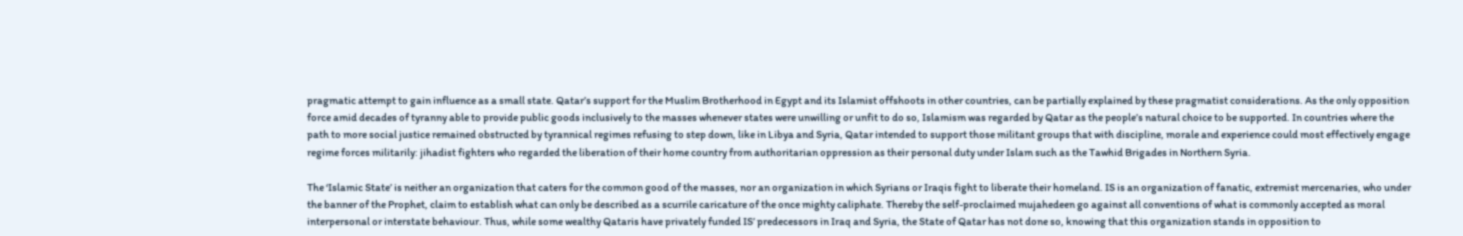pragmatic attempt to gain influence as a small state. Qatar’s support for the Muslim Brotherhood in Egypt and its Islamist offshoots in other countries, can be partially explained by these pragmatist considerations. As the only opposition force amid decades of tyranny able to provide public goods inclusively to the masses whenever states were unwilling or unfit to do so, Islamism was regarded by Qatar as the people’s natural choice to be supported. In countries where the path to more social justice remained obstructed by tyrannical regimes refusing to step down, like in Libya and Syria, Qatar intended to support those militant groups that with discipline, morale and experience could most effectively engage regime forces militarily: jihadist fighters who regarded the liberation of their home country from authoritarian oppression as their personal duty under Islam such as the Tawhid Brigades in Northern Syria.

The ‘Islamic State’ is neither an organization that caters for the common good of the masses, nor an organization in which Syrians or Iraqis fight to liberate their homeland. IS is an organization of fanatic, extremist mercenaries, who under the banner of the Prophet, claim to establish what can only be described as a scurrile caricature of the once mighty caliphate. Thereby the self-proclaimed mujahedeen go against all conventions of what is commonly accepted as moral interpersonal or interstate behaviour. Thus, while some wealthy Qataris have privately funded IS’ predecessors in Iraq and Syria, the State of Qatar has not done so, knowing that this organization stands in opposition to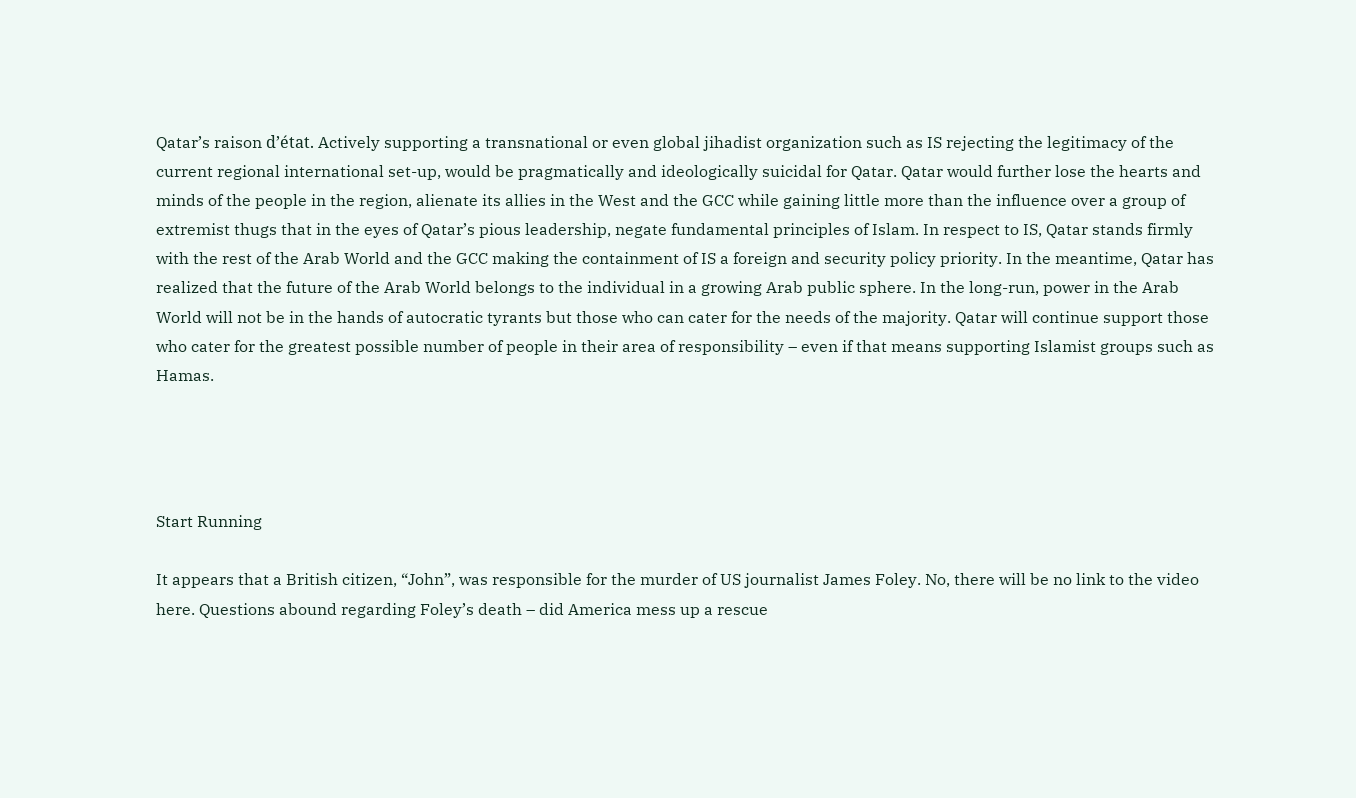Qatar’s raison d’état. Actively supporting a transnational or even global jihadist organization such as IS rejecting the legitimacy of the current regional international set-up, would be pragmatically and ideologically suicidal for Qatar. Qatar would further lose the hearts and minds of the people in the region, alienate its allies in the West and the GCC while gaining little more than the influence over a group of extremist thugs that in the eyes of Qatar’s pious leadership, negate fundamental principles of Islam. In respect to IS, Qatar stands firmly with the rest of the Arab World and the GCC making the containment of IS a foreign and security policy priority. In the meantime, Qatar has realized that the future of the Arab World belongs to the individual in a growing Arab public sphere. In the long-run, power in the Arab World will not be in the hands of autocratic tyrants but those who can cater for the needs of the majority. Qatar will continue support those who cater for the greatest possible number of people in their area of responsibility – even if that means supporting Islamist groups such as Hamas.




Start Running

It appears that a British citizen, “John”, was responsible for the murder of US journalist James Foley. No, there will be no link to the video here. Questions abound regarding Foley’s death – did America mess up a rescue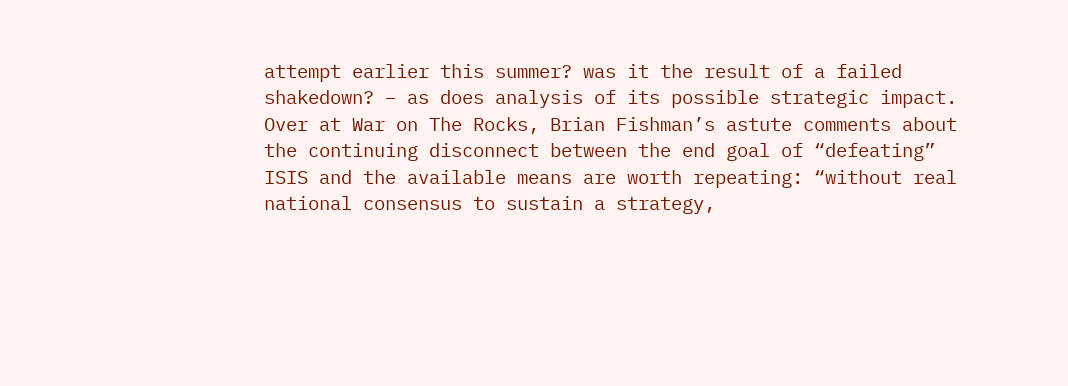attempt earlier this summer? was it the result of a failed shakedown? – as does analysis of its possible strategic impact. Over at War on The Rocks, Brian Fishman’s astute comments about the continuing disconnect between the end goal of “defeating” ISIS and the available means are worth repeating: “without real national consensus to sustain a strategy,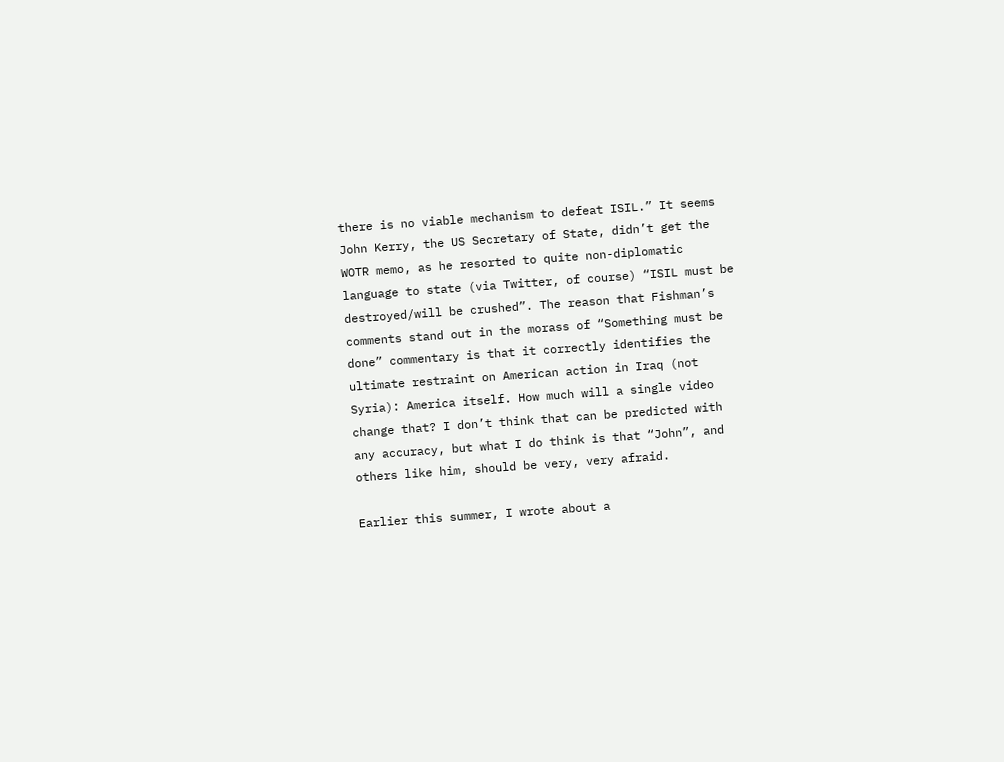there is no viable mechanism to defeat ISIL.” It seems John Kerry, the US Secretary of State, didn’t get the WOTR memo, as he resorted to quite non-diplomatic language to state (via Twitter, of course) “ISIL must be destroyed/will be crushed”. The reason that Fishman’s comments stand out in the morass of “Something must be done” commentary is that it correctly identifies the ultimate restraint on American action in Iraq (not Syria): America itself. How much will a single video change that? I don’t think that can be predicted with any accuracy, but what I do think is that “John”, and others like him, should be very, very afraid.

Earlier this summer, I wrote about a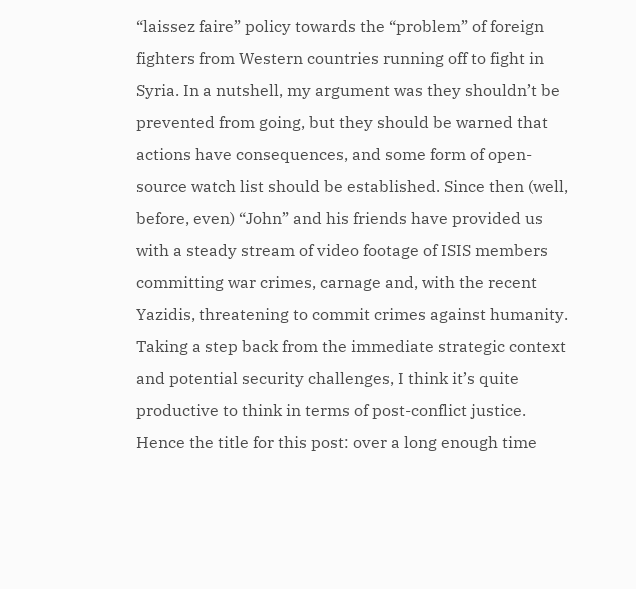“laissez faire” policy towards the “problem” of foreign fighters from Western countries running off to fight in Syria. In a nutshell, my argument was they shouldn’t be prevented from going, but they should be warned that actions have consequences, and some form of open-source watch list should be established. Since then (well, before, even) “John” and his friends have provided us with a steady stream of video footage of ISIS members committing war crimes, carnage and, with the recent Yazidis, threatening to commit crimes against humanity. Taking a step back from the immediate strategic context and potential security challenges, I think it’s quite productive to think in terms of post-conflict justice. Hence the title for this post: over a long enough time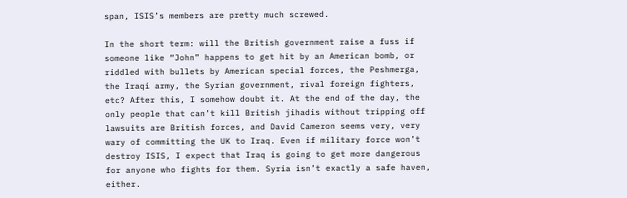span, ISIS’s members are pretty much screwed.

In the short term: will the British government raise a fuss if someone like “John” happens to get hit by an American bomb, or riddled with bullets by American special forces, the Peshmerga, the Iraqi army, the Syrian government, rival foreign fighters, etc? After this, I somehow doubt it. At the end of the day, the only people that can’t kill British jihadis without tripping off lawsuits are British forces, and David Cameron seems very, very wary of committing the UK to Iraq. Even if military force won’t destroy ISIS, I expect that Iraq is going to get more dangerous for anyone who fights for them. Syria isn’t exactly a safe haven, either.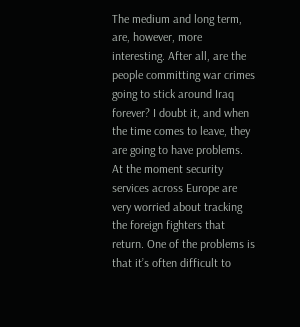The medium and long term, are, however, more interesting. After all, are the people committing war crimes going to stick around Iraq forever? I doubt it, and when the time comes to leave, they are going to have problems. At the moment security services across Europe are very worried about tracking the foreign fighters that return. One of the problems is that it’s often difficult to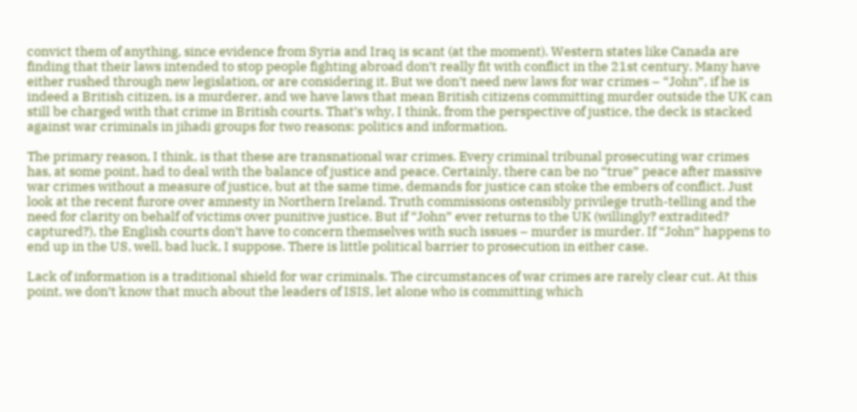convict them of anything, since evidence from Syria and Iraq is scant (at the moment). Western states like Canada are finding that their laws intended to stop people fighting abroad don’t really fit with conflict in the 21st century. Many have either rushed through new legislation, or are considering it. But we don’t need new laws for war crimes – “John”, if he is indeed a British citizen, is a murderer, and we have laws that mean British citizens committing murder outside the UK can still be charged with that crime in British courts. That’s why, I think, from the perspective of justice, the deck is stacked against war criminals in jihadi groups for two reasons: politics and information.

The primary reason, I think, is that these are transnational war crimes. Every criminal tribunal prosecuting war crimes has, at some point, had to deal with the balance of justice and peace. Certainly, there can be no “true” peace after massive war crimes without a measure of justice, but at the same time, demands for justice can stoke the embers of conflict. Just look at the recent furore over amnesty in Northern Ireland. Truth commissions ostensibly privilege truth-telling and the need for clarity on behalf of victims over punitive justice. But if “John” ever returns to the UK (willingly? extradited? captured?), the English courts don’t have to concern themselves with such issues – murder is murder. If “John” happens to end up in the US, well, bad luck, I suppose. There is little political barrier to prosecution in either case.

Lack of information is a traditional shield for war criminals. The circumstances of war crimes are rarely clear cut. At this point, we don’t know that much about the leaders of ISIS, let alone who is committing which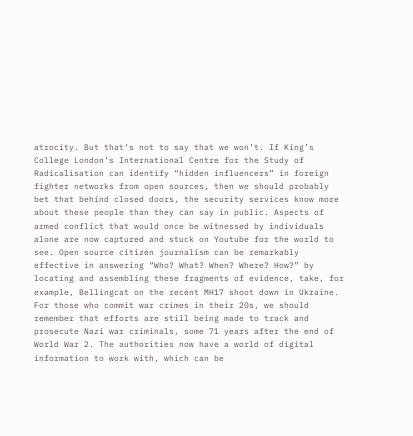atrocity. But that’s not to say that we won’t. If King’s College London’s International Centre for the Study of Radicalisation can identify “hidden influencers” in foreign fighter networks from open sources, then we should probably bet that behind closed doors, the security services know more about these people than they can say in public. Aspects of armed conflict that would once be witnessed by individuals alone are now captured and stuck on Youtube for the world to see. Open source citizen journalism can be remarkably effective in answering “Who? What? When? Where? How?” by locating and assembling these fragments of evidence, take, for example, Bellingcat on the recent MH17 shoot down in Ukraine. For those who commit war crimes in their 20s, we should remember that efforts are still being made to track and prosecute Nazi war criminals, some 71 years after the end of World War 2. The authorities now have a world of digital information to work with, which can be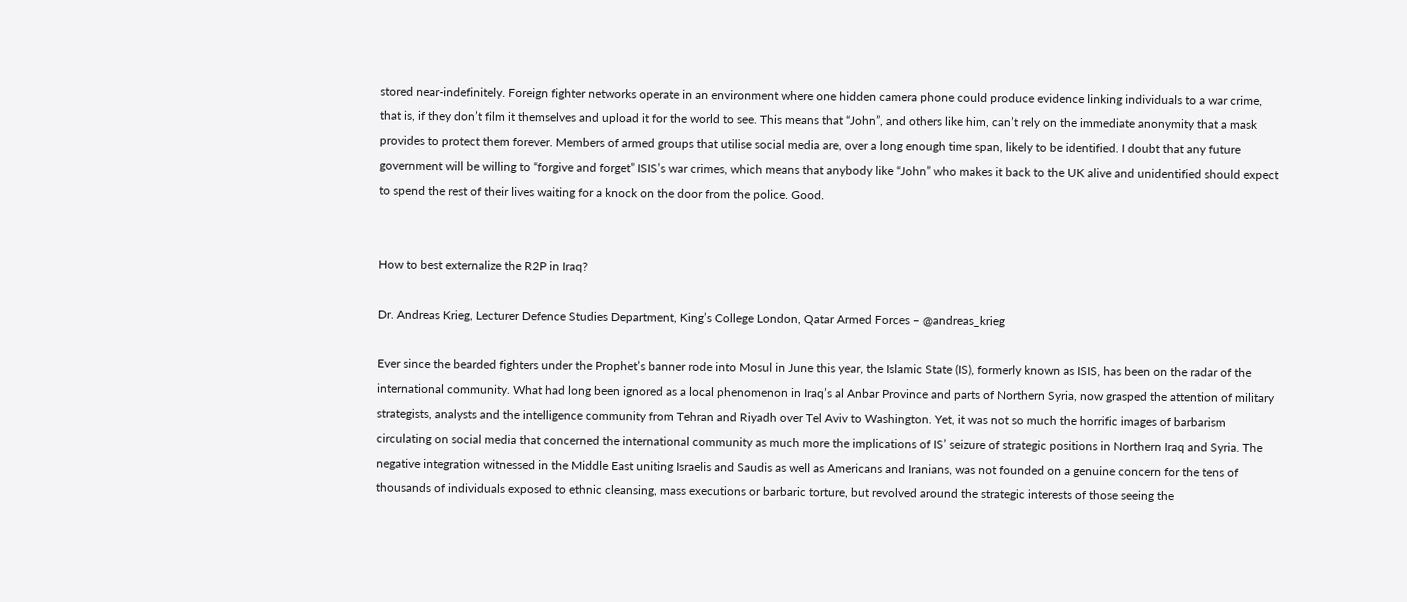stored near-indefinitely. Foreign fighter networks operate in an environment where one hidden camera phone could produce evidence linking individuals to a war crime, that is, if they don’t film it themselves and upload it for the world to see. This means that “John”, and others like him, can’t rely on the immediate anonymity that a mask provides to protect them forever. Members of armed groups that utilise social media are, over a long enough time span, likely to be identified. I doubt that any future government will be willing to “forgive and forget” ISIS’s war crimes, which means that anybody like “John” who makes it back to the UK alive and unidentified should expect to spend the rest of their lives waiting for a knock on the door from the police. Good.


How to best externalize the R2P in Iraq?

Dr. Andreas Krieg, Lecturer Defence Studies Department, King’s College London, Qatar Armed Forces – @andreas_krieg

Ever since the bearded fighters under the Prophet’s banner rode into Mosul in June this year, the Islamic State (IS), formerly known as ISIS, has been on the radar of the international community. What had long been ignored as a local phenomenon in Iraq’s al Anbar Province and parts of Northern Syria, now grasped the attention of military strategists, analysts and the intelligence community from Tehran and Riyadh over Tel Aviv to Washington. Yet, it was not so much the horrific images of barbarism circulating on social media that concerned the international community as much more the implications of IS’ seizure of strategic positions in Northern Iraq and Syria. The negative integration witnessed in the Middle East uniting Israelis and Saudis as well as Americans and Iranians, was not founded on a genuine concern for the tens of thousands of individuals exposed to ethnic cleansing, mass executions or barbaric torture, but revolved around the strategic interests of those seeing the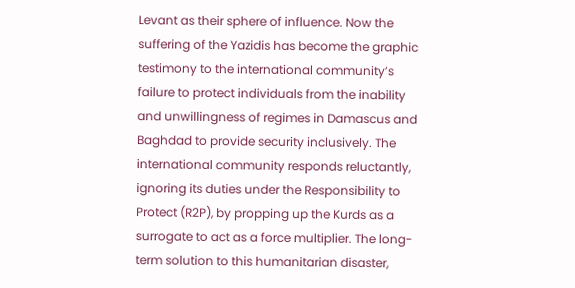Levant as their sphere of influence. Now the suffering of the Yazidis has become the graphic testimony to the international community’s failure to protect individuals from the inability and unwillingness of regimes in Damascus and Baghdad to provide security inclusively. The international community responds reluctantly, ignoring its duties under the Responsibility to Protect (R2P), by propping up the Kurds as a surrogate to act as a force multiplier. The long-term solution to this humanitarian disaster,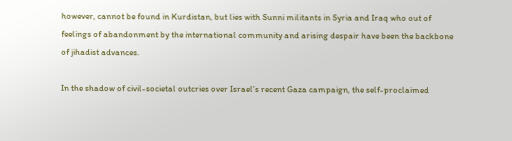however, cannot be found in Kurdistan, but lies with Sunni militants in Syria and Iraq who out of feelings of abandonment by the international community and arising despair have been the backbone of jihadist advances.

In the shadow of civil-societal outcries over Israel’s recent Gaza campaign, the self-proclaimed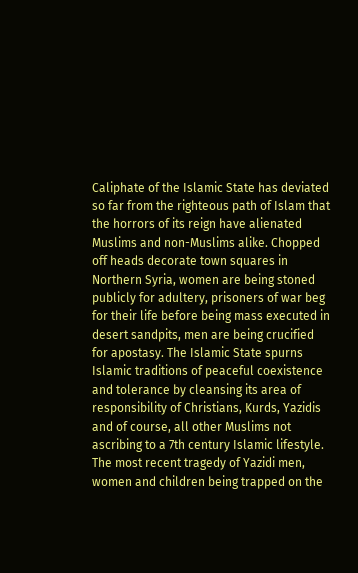Caliphate of the Islamic State has deviated so far from the righteous path of Islam that the horrors of its reign have alienated Muslims and non-Muslims alike. Chopped off heads decorate town squares in Northern Syria, women are being stoned publicly for adultery, prisoners of war beg for their life before being mass executed in desert sandpits, men are being crucified for apostasy. The Islamic State spurns Islamic traditions of peaceful coexistence and tolerance by cleansing its area of responsibility of Christians, Kurds, Yazidis and of course, all other Muslims not ascribing to a 7th century Islamic lifestyle. The most recent tragedy of Yazidi men, women and children being trapped on the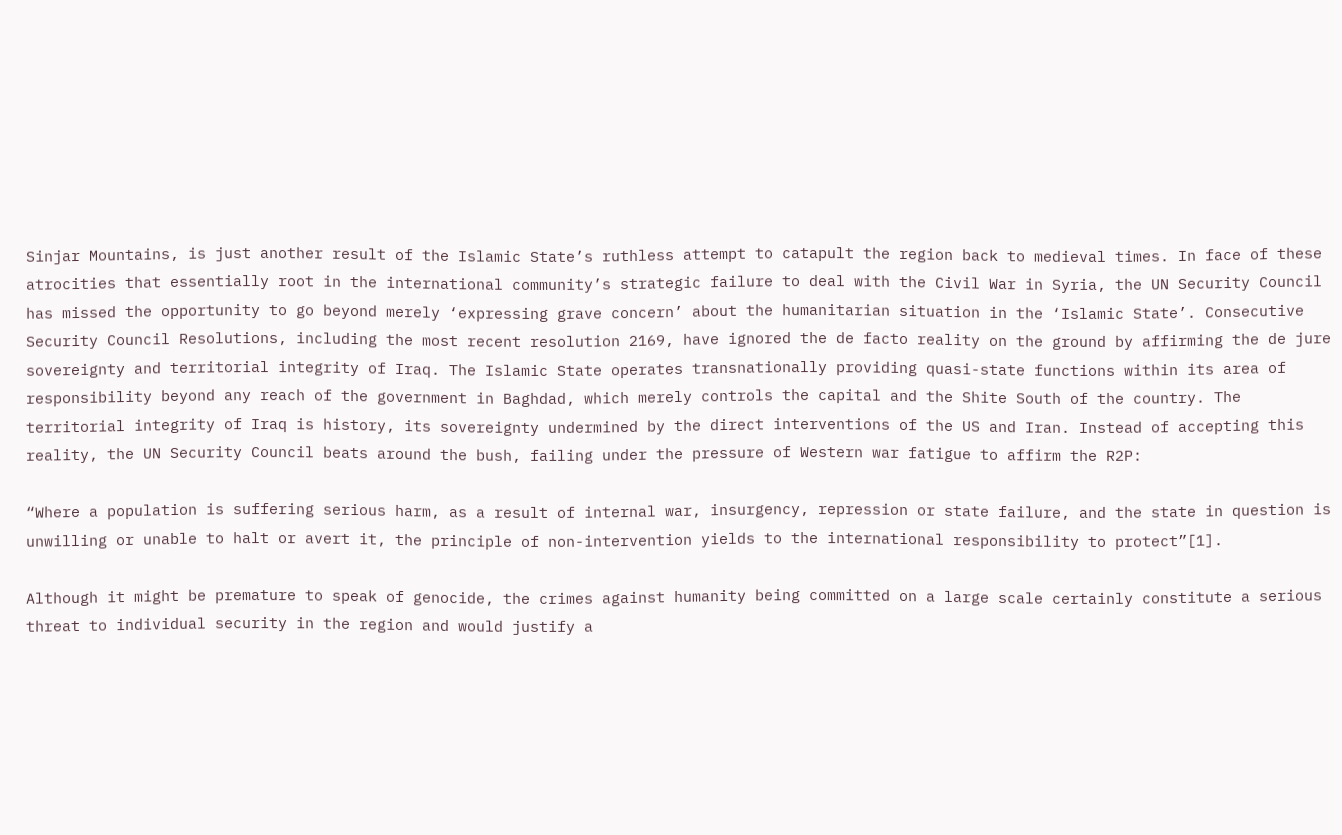Sinjar Mountains, is just another result of the Islamic State’s ruthless attempt to catapult the region back to medieval times. In face of these atrocities that essentially root in the international community’s strategic failure to deal with the Civil War in Syria, the UN Security Council has missed the opportunity to go beyond merely ‘expressing grave concern’ about the humanitarian situation in the ‘Islamic State’. Consecutive Security Council Resolutions, including the most recent resolution 2169, have ignored the de facto reality on the ground by affirming the de jure sovereignty and territorial integrity of Iraq. The Islamic State operates transnationally providing quasi-state functions within its area of responsibility beyond any reach of the government in Baghdad, which merely controls the capital and the Shite South of the country. The territorial integrity of Iraq is history, its sovereignty undermined by the direct interventions of the US and Iran. Instead of accepting this reality, the UN Security Council beats around the bush, failing under the pressure of Western war fatigue to affirm the R2P:

“Where a population is suffering serious harm, as a result of internal war, insurgency, repression or state failure, and the state in question is unwilling or unable to halt or avert it, the principle of non-intervention yields to the international responsibility to protect”[1].

Although it might be premature to speak of genocide, the crimes against humanity being committed on a large scale certainly constitute a serious threat to individual security in the region and would justify a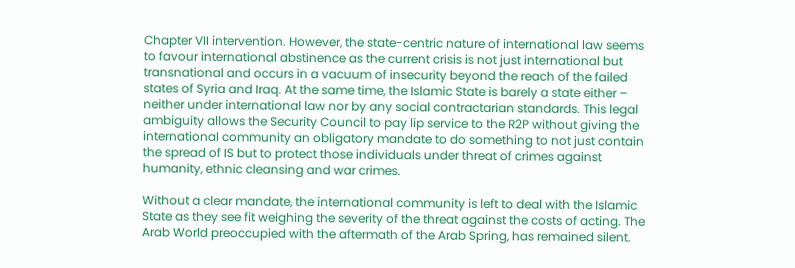Chapter VII intervention. However, the state-centric nature of international law seems to favour international abstinence as the current crisis is not just international but transnational and occurs in a vacuum of insecurity beyond the reach of the failed states of Syria and Iraq. At the same time, the Islamic State is barely a state either – neither under international law nor by any social contractarian standards. This legal ambiguity allows the Security Council to pay lip service to the R2P without giving the international community an obligatory mandate to do something to not just contain the spread of IS but to protect those individuals under threat of crimes against humanity, ethnic cleansing and war crimes.

Without a clear mandate, the international community is left to deal with the Islamic State as they see fit weighing the severity of the threat against the costs of acting. The Arab World preoccupied with the aftermath of the Arab Spring, has remained silent.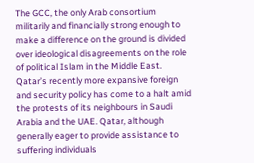The GCC, the only Arab consortium militarily and financially strong enough to make a difference on the ground is divided over ideological disagreements on the role of political Islam in the Middle East. Qatar’s recently more expansive foreign and security policy has come to a halt amid the protests of its neighbours in Saudi Arabia and the UAE. Qatar, although generally eager to provide assistance to suffering individuals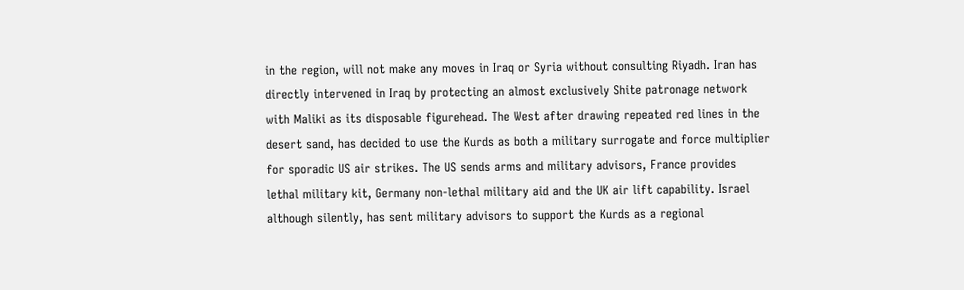in the region, will not make any moves in Iraq or Syria without consulting Riyadh. Iran has directly intervened in Iraq by protecting an almost exclusively Shite patronage network with Maliki as its disposable figurehead. The West after drawing repeated red lines in the desert sand, has decided to use the Kurds as both a military surrogate and force multiplier for sporadic US air strikes. The US sends arms and military advisors, France provides lethal military kit, Germany non-lethal military aid and the UK air lift capability. Israel although silently, has sent military advisors to support the Kurds as a regional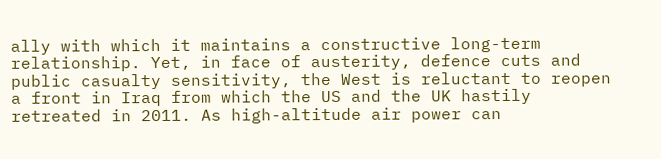ally with which it maintains a constructive long-term relationship. Yet, in face of austerity, defence cuts and public casualty sensitivity, the West is reluctant to reopen a front in Iraq from which the US and the UK hastily retreated in 2011. As high-altitude air power can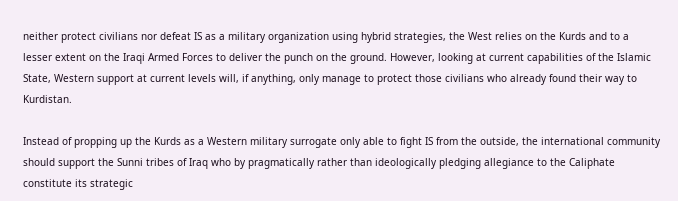neither protect civilians nor defeat IS as a military organization using hybrid strategies, the West relies on the Kurds and to a lesser extent on the Iraqi Armed Forces to deliver the punch on the ground. However, looking at current capabilities of the Islamic State, Western support at current levels will, if anything, only manage to protect those civilians who already found their way to Kurdistan.

Instead of propping up the Kurds as a Western military surrogate only able to fight IS from the outside, the international community should support the Sunni tribes of Iraq who by pragmatically rather than ideologically pledging allegiance to the Caliphate constitute its strategic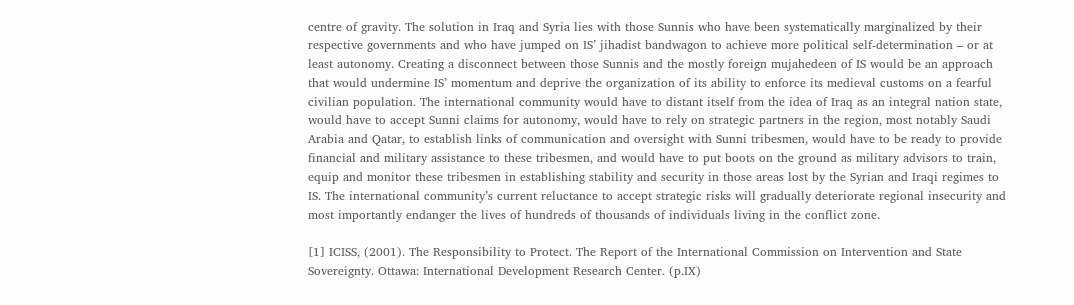centre of gravity. The solution in Iraq and Syria lies with those Sunnis who have been systematically marginalized by their respective governments and who have jumped on IS’ jihadist bandwagon to achieve more political self-determination – or at least autonomy. Creating a disconnect between those Sunnis and the mostly foreign mujahedeen of IS would be an approach that would undermine IS’ momentum and deprive the organization of its ability to enforce its medieval customs on a fearful civilian population. The international community would have to distant itself from the idea of Iraq as an integral nation state, would have to accept Sunni claims for autonomy, would have to rely on strategic partners in the region, most notably Saudi Arabia and Qatar, to establish links of communication and oversight with Sunni tribesmen, would have to be ready to provide financial and military assistance to these tribesmen, and would have to put boots on the ground as military advisors to train, equip and monitor these tribesmen in establishing stability and security in those areas lost by the Syrian and Iraqi regimes to IS. The international community’s current reluctance to accept strategic risks will gradually deteriorate regional insecurity and most importantly endanger the lives of hundreds of thousands of individuals living in the conflict zone.

[1] ICISS, (2001). The Responsibility to Protect. The Report of the International Commission on Intervention and State Sovereignty. Ottawa: International Development Research Center. (p.IX)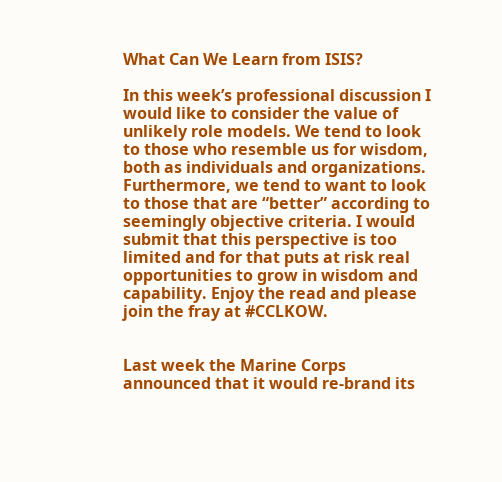What Can We Learn from ISIS?

In this week’s professional discussion I would like to consider the value of unlikely role models. We tend to look to those who resemble us for wisdom, both as individuals and organizations. Furthermore, we tend to want to look to those that are “better” according to seemingly objective criteria. I would submit that this perspective is too limited and for that puts at risk real opportunities to grow in wisdom and capability. Enjoy the read and please join the fray at #CCLKOW.


Last week the Marine Corps announced that it would re-brand its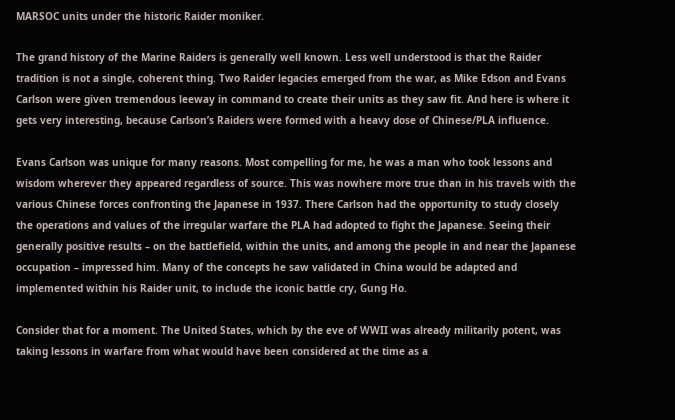MARSOC units under the historic Raider moniker.

The grand history of the Marine Raiders is generally well known. Less well understood is that the Raider tradition is not a single, coherent thing. Two Raider legacies emerged from the war, as Mike Edson and Evans Carlson were given tremendous leeway in command to create their units as they saw fit. And here is where it gets very interesting, because Carlson’s Raiders were formed with a heavy dose of Chinese/PLA influence.

Evans Carlson was unique for many reasons. Most compelling for me, he was a man who took lessons and wisdom wherever they appeared regardless of source. This was nowhere more true than in his travels with the various Chinese forces confronting the Japanese in 1937. There Carlson had the opportunity to study closely the operations and values of the irregular warfare the PLA had adopted to fight the Japanese. Seeing their generally positive results – on the battlefield, within the units, and among the people in and near the Japanese occupation – impressed him. Many of the concepts he saw validated in China would be adapted and implemented within his Raider unit, to include the iconic battle cry, Gung Ho.

Consider that for a moment. The United States, which by the eve of WWII was already militarily potent, was taking lessons in warfare from what would have been considered at the time as a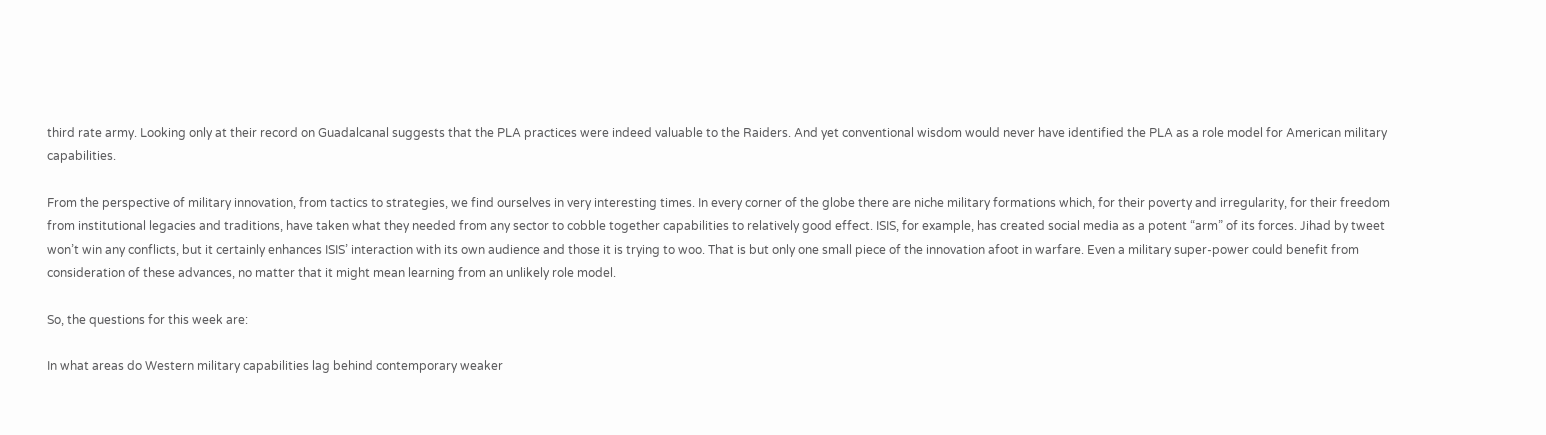third rate army. Looking only at their record on Guadalcanal suggests that the PLA practices were indeed valuable to the Raiders. And yet conventional wisdom would never have identified the PLA as a role model for American military capabilities.

From the perspective of military innovation, from tactics to strategies, we find ourselves in very interesting times. In every corner of the globe there are niche military formations which, for their poverty and irregularity, for their freedom from institutional legacies and traditions, have taken what they needed from any sector to cobble together capabilities to relatively good effect. ISIS, for example, has created social media as a potent “arm” of its forces. Jihad by tweet won’t win any conflicts, but it certainly enhances ISIS’ interaction with its own audience and those it is trying to woo. That is but only one small piece of the innovation afoot in warfare. Even a military super-power could benefit from consideration of these advances, no matter that it might mean learning from an unlikely role model.

So, the questions for this week are:

In what areas do Western military capabilities lag behind contemporary weaker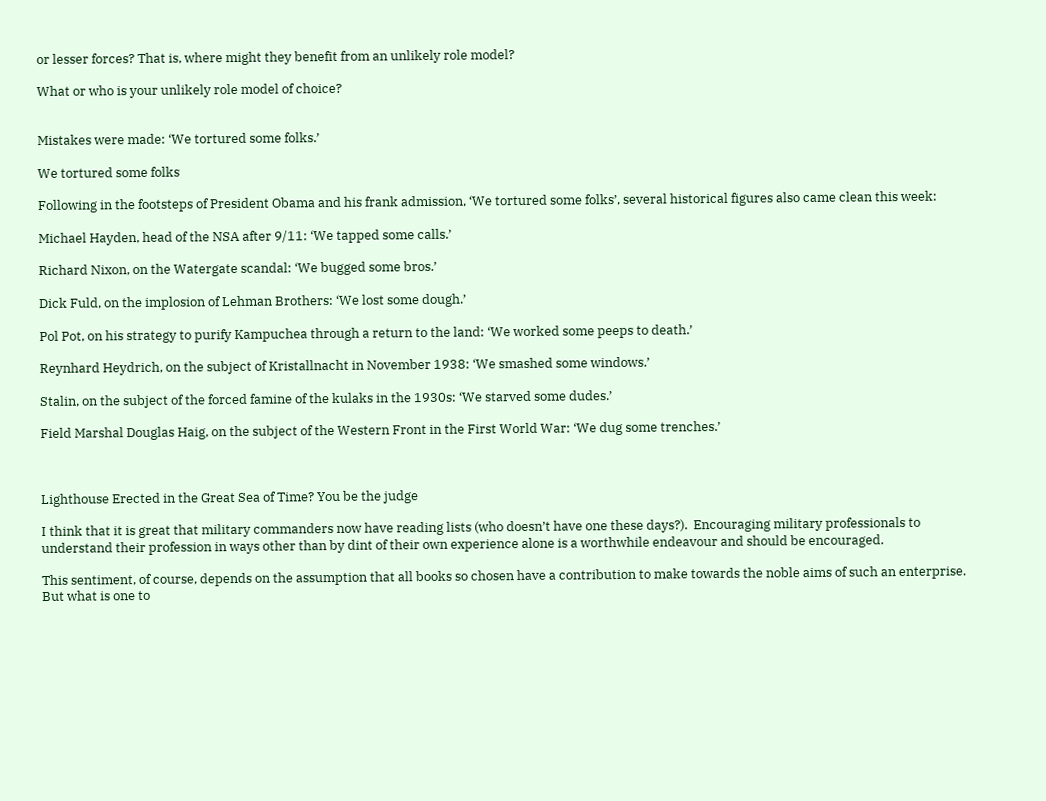or lesser forces? That is, where might they benefit from an unlikely role model?

What or who is your unlikely role model of choice?


Mistakes were made: ‘We tortured some folks.’

We tortured some folks

Following in the footsteps of President Obama and his frank admission, ‘We tortured some folks’, several historical figures also came clean this week:

Michael Hayden, head of the NSA after 9/11: ‘We tapped some calls.’

Richard Nixon, on the Watergate scandal: ‘We bugged some bros.’

Dick Fuld, on the implosion of Lehman Brothers: ‘We lost some dough.’

Pol Pot, on his strategy to purify Kampuchea through a return to the land: ‘We worked some peeps to death.’

Reynhard Heydrich, on the subject of Kristallnacht in November 1938: ‘We smashed some windows.’

Stalin, on the subject of the forced famine of the kulaks in the 1930s: ‘We starved some dudes.’

Field Marshal Douglas Haig, on the subject of the Western Front in the First World War: ‘We dug some trenches.’



Lighthouse Erected in the Great Sea of Time? You be the judge

I think that it is great that military commanders now have reading lists (who doesn’t have one these days?).  Encouraging military professionals to understand their profession in ways other than by dint of their own experience alone is a worthwhile endeavour and should be encouraged.

This sentiment, of course, depends on the assumption that all books so chosen have a contribution to make towards the noble aims of such an enterprise.  But what is one to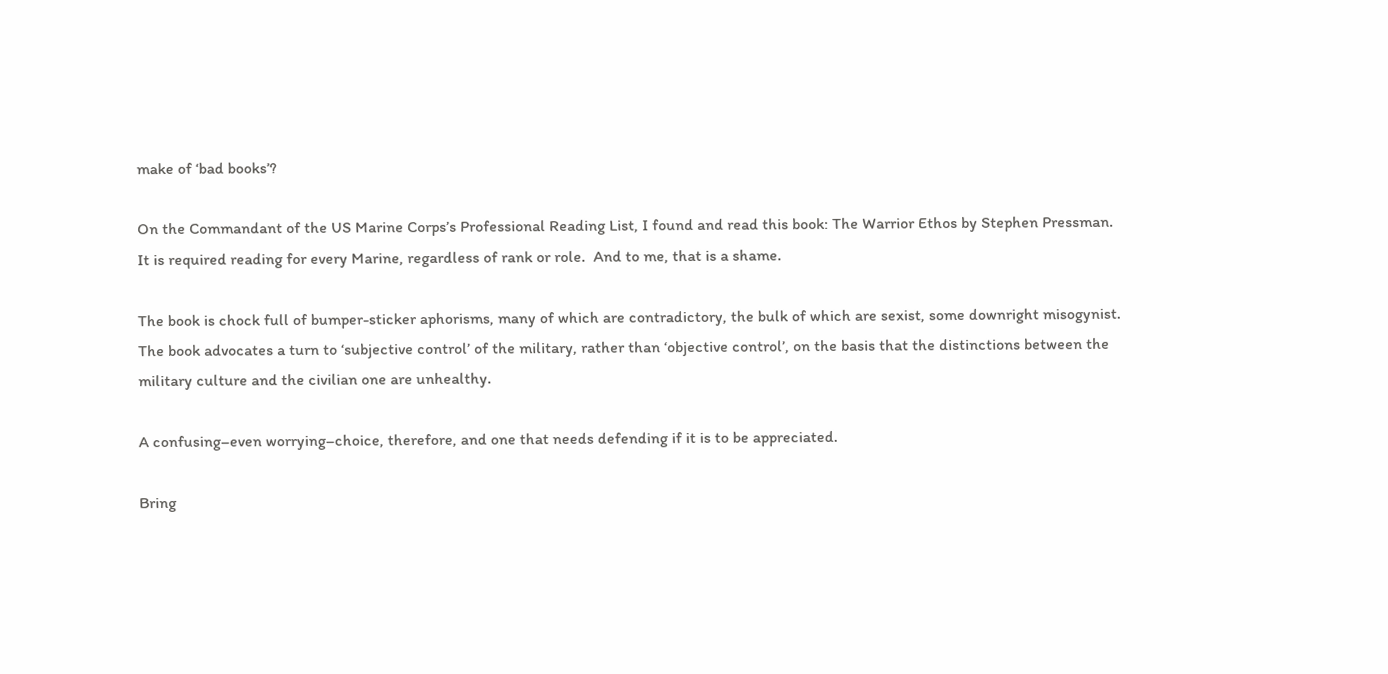make of ‘bad books’?

On the Commandant of the US Marine Corps’s Professional Reading List, I found and read this book: The Warrior Ethos by Stephen Pressman.  It is required reading for every Marine, regardless of rank or role.  And to me, that is a shame.

The book is chock full of bumper-sticker aphorisms, many of which are contradictory, the bulk of which are sexist, some downright misogynist.  The book advocates a turn to ‘subjective control’ of the military, rather than ‘objective control’, on the basis that the distinctions between the military culture and the civilian one are unhealthy.

A confusing–even worrying–choice, therefore, and one that needs defending if it is to be appreciated.

Bring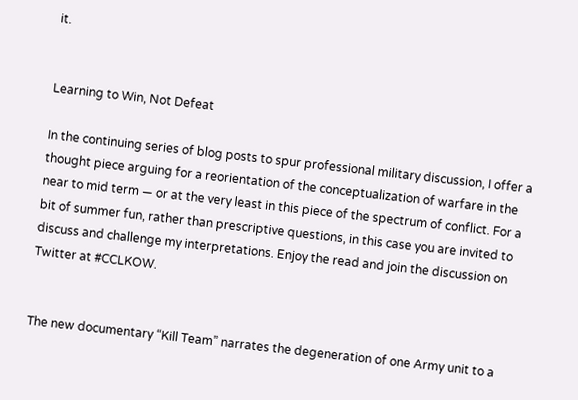it.


Learning to Win, Not Defeat

In the continuing series of blog posts to spur professional military discussion, I offer a thought piece arguing for a reorientation of the conceptualization of warfare in the near to mid term — or at the very least in this piece of the spectrum of conflict. For a bit of summer fun, rather than prescriptive questions, in this case you are invited to discuss and challenge my interpretations. Enjoy the read and join the discussion on Twitter at #CCLKOW.


The new documentary “Kill Team” narrates the degeneration of one Army unit to a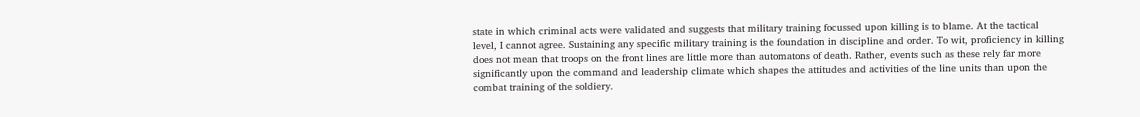state in which criminal acts were validated and suggests that military training focussed upon killing is to blame. At the tactical level, I cannot agree. Sustaining any specific military training is the foundation in discipline and order. To wit, proficiency in killing does not mean that troops on the front lines are little more than automatons of death. Rather, events such as these rely far more significantly upon the command and leadership climate which shapes the attitudes and activities of the line units than upon the combat training of the soldiery.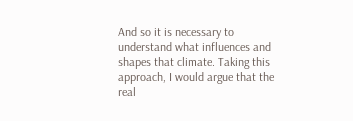And so it is necessary to understand what influences and shapes that climate. Taking this approach, I would argue that the real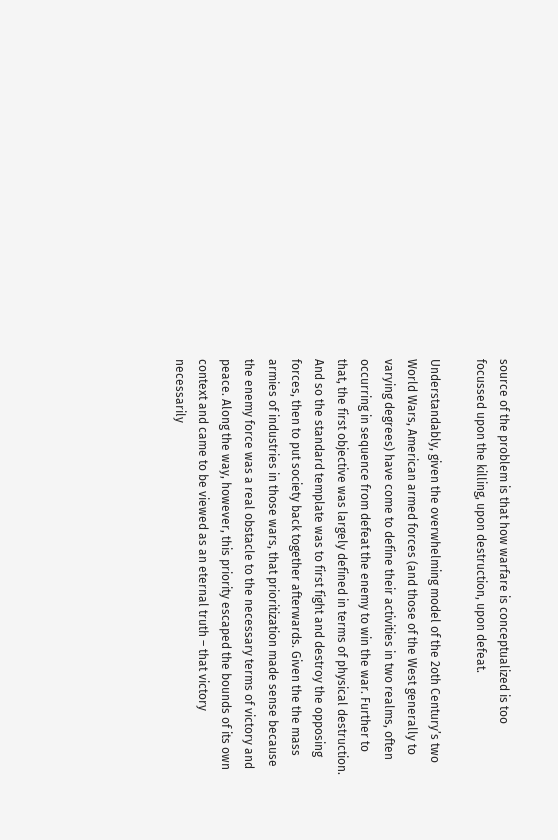source of the problem is that how warfare is conceptualized is too focussed upon the killing, upon destruction, upon defeat.

Understandably, given the overwhelming model of the 2oth Century’s two World Wars, American armed forces (and those of the West generally to varying degrees) have come to define their activities in two realms, often occurring in sequence from defeat the enemy to win the war. Further to that, the first objective was largely defined in terms of physical destruction. And so the standard template was to first fight and destroy the opposing forces, then to put society back together afterwards. Given the the mass armies of industries in those wars, that prioritization made sense because the enemy force was a real obstacle to the necessary terms of victory and peace. Along the way, however, this priority escaped the bounds of its own context and came to be viewed as an eternal truth – that victory necessarily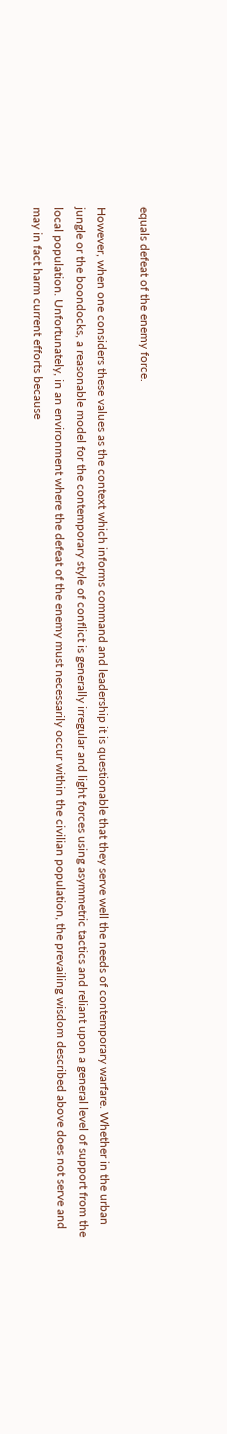equals defeat of the enemy force.

However, when one considers these values as the context which informs command and leadership it is questionable that they serve well the needs of contemporary warfare. Whether in the urban jungle or the boondocks, a reasonable model for the contemporary style of conflict is generally irregular and light forces using asymmetric tactics and reliant upon a general level of support from the local population. Unfortunately, in an environment where the defeat of the enemy must necessarily occur within the civilian population, the prevailing wisdom described above does not serve and may in fact harm current efforts because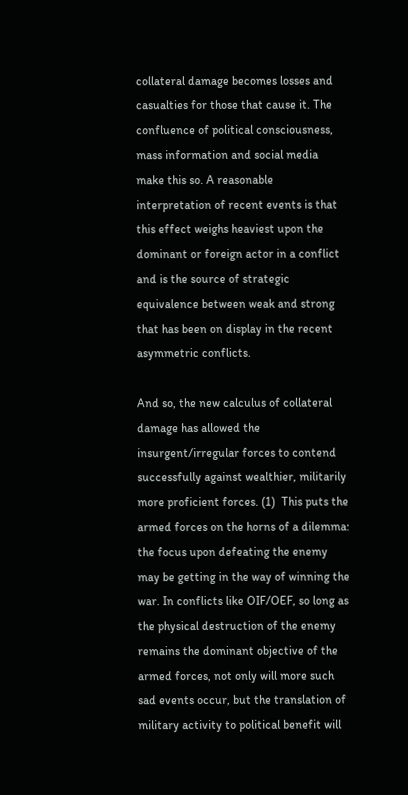collateral damage becomes losses and casualties for those that cause it. The confluence of political consciousness, mass information and social media make this so. A reasonable interpretation of recent events is that this effect weighs heaviest upon the dominant or foreign actor in a conflict and is the source of strategic equivalence between weak and strong that has been on display in the recent asymmetric conflicts.

And so, the new calculus of collateral damage has allowed the insurgent/irregular forces to contend successfully against wealthier, militarily more proficient forces. (1)  This puts the armed forces on the horns of a dilemma: the focus upon defeating the enemy may be getting in the way of winning the war. In conflicts like OIF/OEF, so long as the physical destruction of the enemy remains the dominant objective of the armed forces, not only will more such sad events occur, but the translation of military activity to political benefit will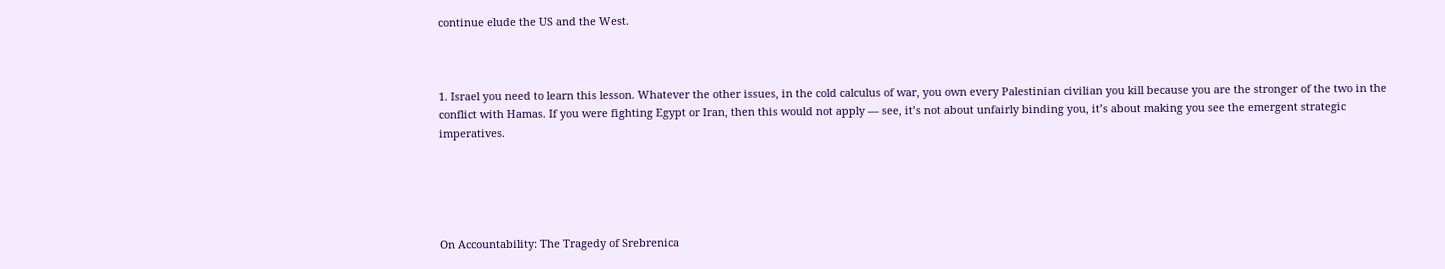continue elude the US and the West.



1. Israel you need to learn this lesson. Whatever the other issues, in the cold calculus of war, you own every Palestinian civilian you kill because you are the stronger of the two in the conflict with Hamas. If you were fighting Egypt or Iran, then this would not apply — see, it’s not about unfairly binding you, it’s about making you see the emergent strategic imperatives.





On Accountability: The Tragedy of Srebrenica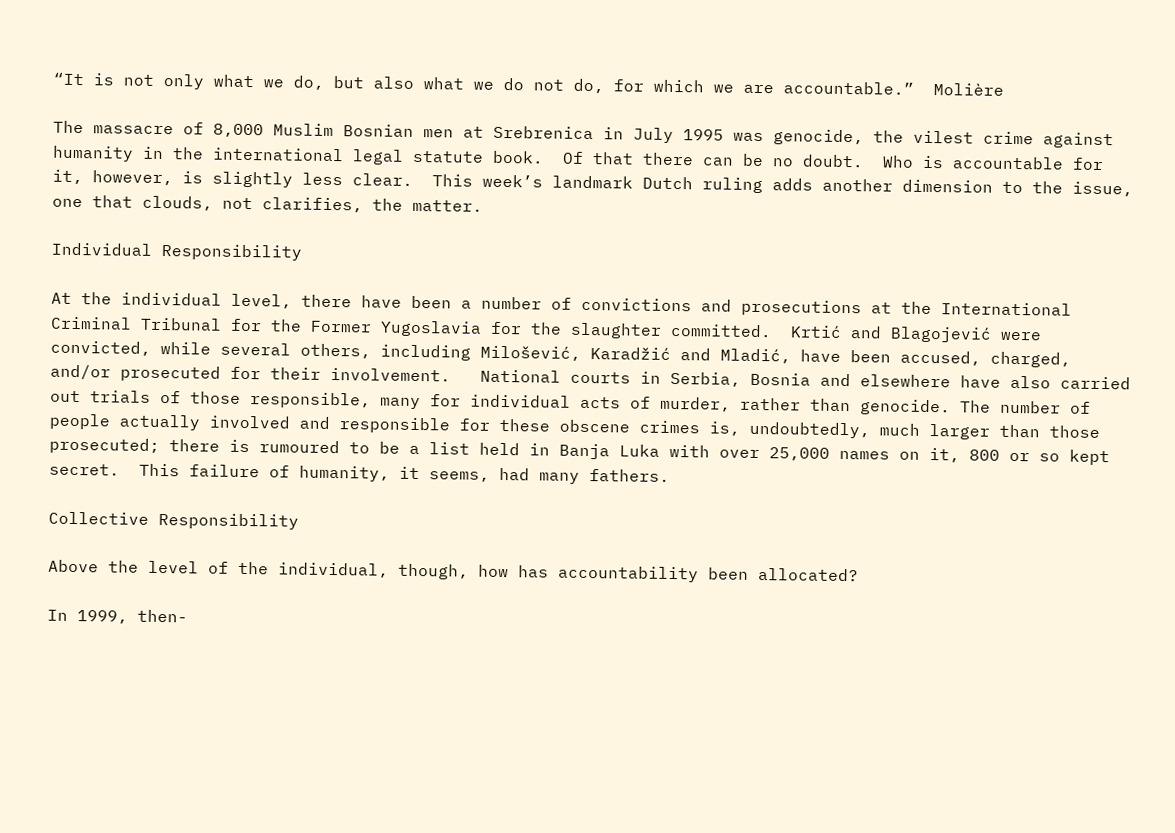“It is not only what we do, but also what we do not do, for which we are accountable.”  Molière

The massacre of 8,000 Muslim Bosnian men at Srebrenica in July 1995 was genocide, the vilest crime against humanity in the international legal statute book.  Of that there can be no doubt.  Who is accountable for it, however, is slightly less clear.  This week’s landmark Dutch ruling adds another dimension to the issue, one that clouds, not clarifies, the matter.

Individual Responsibility

At the individual level, there have been a number of convictions and prosecutions at the International Criminal Tribunal for the Former Yugoslavia for the slaughter committed.  Krtić and Blagojević were convicted, while several others, including Milošević, Karadžić and Mladić, have been accused, charged, and/or prosecuted for their involvement.   National courts in Serbia, Bosnia and elsewhere have also carried out trials of those responsible, many for individual acts of murder, rather than genocide. The number of people actually involved and responsible for these obscene crimes is, undoubtedly, much larger than those prosecuted; there is rumoured to be a list held in Banja Luka with over 25,000 names on it, 800 or so kept secret.  This failure of humanity, it seems, had many fathers.

Collective Responsibility

Above the level of the individual, though, how has accountability been allocated?

In 1999, then-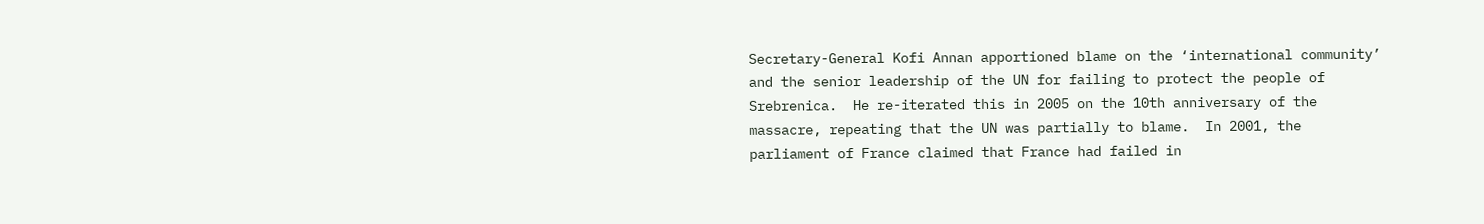Secretary-General Kofi Annan apportioned blame on the ‘international community’ and the senior leadership of the UN for failing to protect the people of Srebrenica.  He re-iterated this in 2005 on the 10th anniversary of the massacre, repeating that the UN was partially to blame.  In 2001, the parliament of France claimed that France had failed in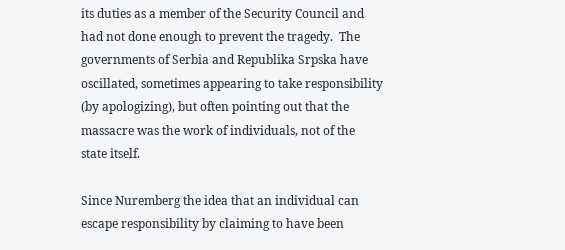its duties as a member of the Security Council and had not done enough to prevent the tragedy.  The governments of Serbia and Republika Srpska have oscillated, sometimes appearing to take responsibility (by apologizing), but often pointing out that the massacre was the work of individuals, not of the state itself.

Since Nuremberg the idea that an individual can escape responsibility by claiming to have been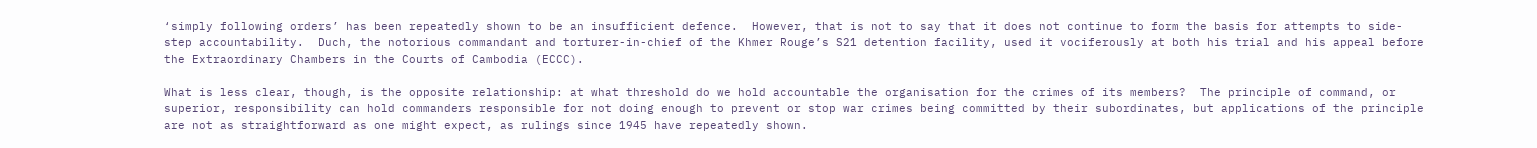‘simply following orders’ has been repeatedly shown to be an insufficient defence.  However, that is not to say that it does not continue to form the basis for attempts to side-step accountability.  Duch, the notorious commandant and torturer-in-chief of the Khmer Rouge’s S21 detention facility, used it vociferously at both his trial and his appeal before the Extraordinary Chambers in the Courts of Cambodia (ECCC).

What is less clear, though, is the opposite relationship: at what threshold do we hold accountable the organisation for the crimes of its members?  The principle of command, or superior, responsibility can hold commanders responsible for not doing enough to prevent or stop war crimes being committed by their subordinates, but applications of the principle are not as straightforward as one might expect, as rulings since 1945 have repeatedly shown.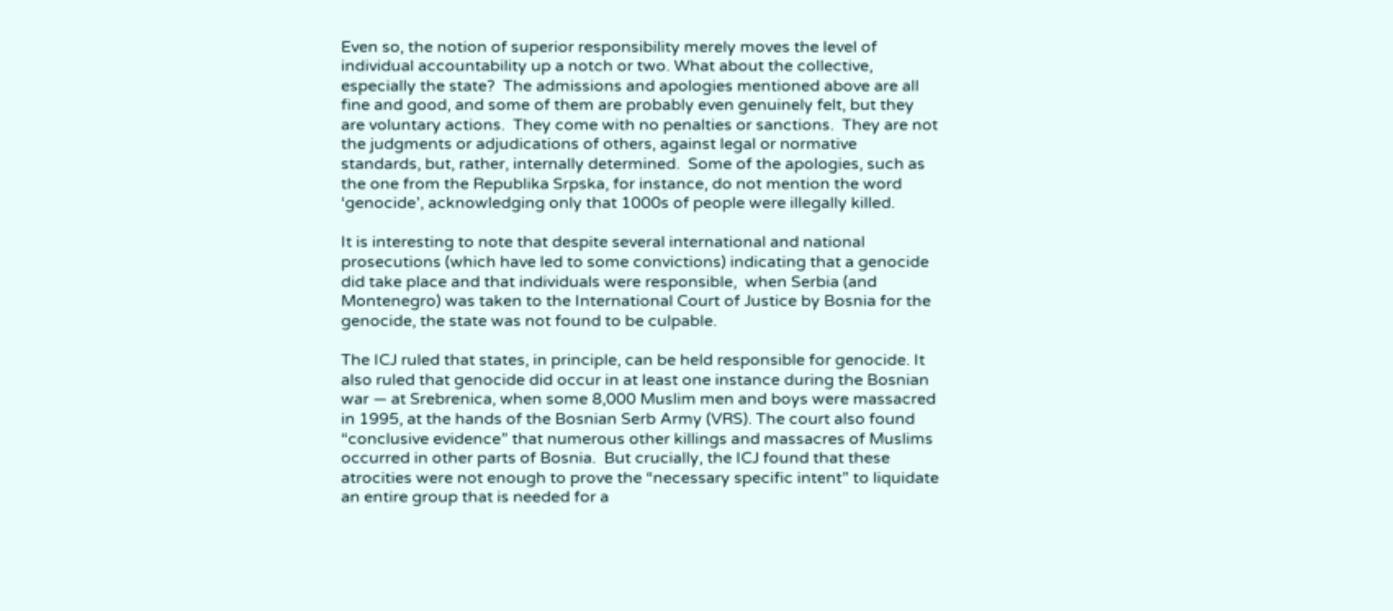Even so, the notion of superior responsibility merely moves the level of individual accountability up a notch or two. What about the collective, especially the state?  The admissions and apologies mentioned above are all fine and good, and some of them are probably even genuinely felt, but they are voluntary actions.  They come with no penalties or sanctions.  They are not the judgments or adjudications of others, against legal or normative standards, but, rather, internally determined.  Some of the apologies, such as the one from the Republika Srpska, for instance, do not mention the word ‘genocide’, acknowledging only that 1000s of people were illegally killed.

It is interesting to note that despite several international and national prosecutions (which have led to some convictions) indicating that a genocide did take place and that individuals were responsible,  when Serbia (and Montenegro) was taken to the International Court of Justice by Bosnia for the genocide, the state was not found to be culpable.

The ICJ ruled that states, in principle, can be held responsible for genocide. It also ruled that genocide did occur in at least one instance during the Bosnian war — at Srebrenica, when some 8,000 Muslim men and boys were massacred in 1995, at the hands of the Bosnian Serb Army (VRS). The court also found “conclusive evidence” that numerous other killings and massacres of Muslims occurred in other parts of Bosnia.  But crucially, the ICJ found that these atrocities were not enough to prove the “necessary specific intent” to liquidate an entire group that is needed for a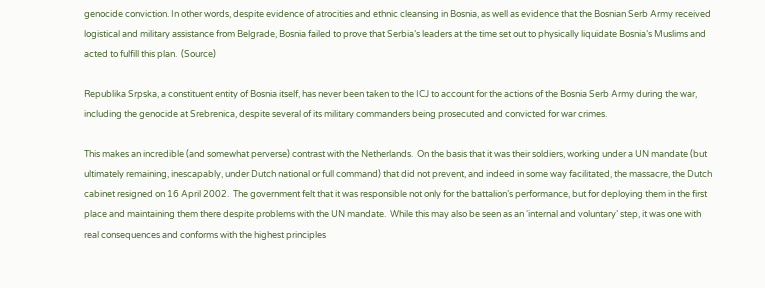genocide conviction. In other words, despite evidence of atrocities and ethnic cleansing in Bosnia, as well as evidence that the Bosnian Serb Army received logistical and military assistance from Belgrade, Bosnia failed to prove that Serbia’s leaders at the time set out to physically liquidate Bosnia’s Muslims and acted to fulfill this plan.  (Source)

Republika Srpska, a constituent entity of Bosnia itself, has never been taken to the ICJ to account for the actions of the Bosnia Serb Army during the war, including the genocide at Srebrenica, despite several of its military commanders being prosecuted and convicted for war crimes.

This makes an incredible (and somewhat perverse) contrast with the Netherlands.  On the basis that it was their soldiers, working under a UN mandate (but ultimately remaining, inescapably, under Dutch national or full command) that did not prevent, and indeed in some way facilitated, the massacre, the Dutch cabinet resigned on 16 April 2002.  The government felt that it was responsible not only for the battalion’s performance, but for deploying them in the first place and maintaining them there despite problems with the UN mandate.  While this may also be seen as an ‘internal and voluntary’ step, it was one with real consequences and conforms with the highest principles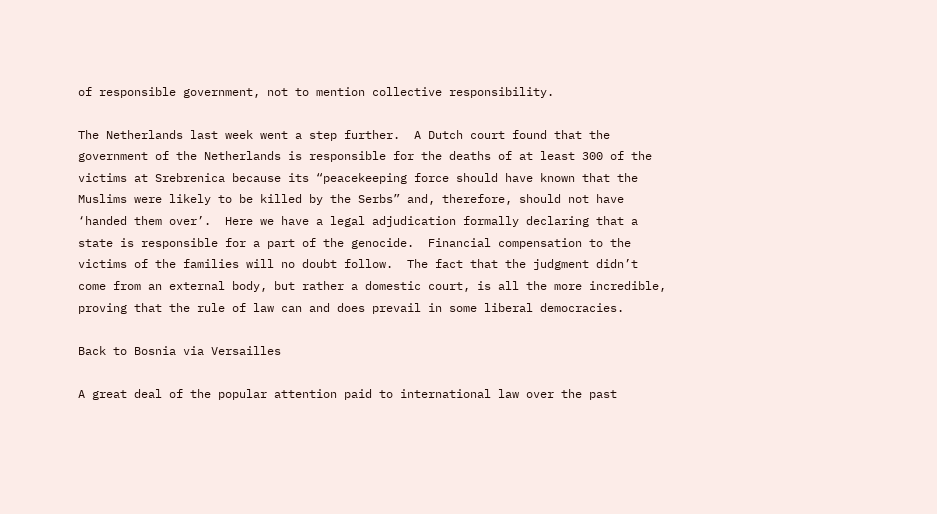of responsible government, not to mention collective responsibility.

The Netherlands last week went a step further.  A Dutch court found that the government of the Netherlands is responsible for the deaths of at least 300 of the victims at Srebrenica because its “peacekeeping force should have known that the Muslims were likely to be killed by the Serbs” and, therefore, should not have ‘handed them over’.  Here we have a legal adjudication formally declaring that a state is responsible for a part of the genocide.  Financial compensation to the victims of the families will no doubt follow.  The fact that the judgment didn’t come from an external body, but rather a domestic court, is all the more incredible, proving that the rule of law can and does prevail in some liberal democracies.

Back to Bosnia via Versailles

A great deal of the popular attention paid to international law over the past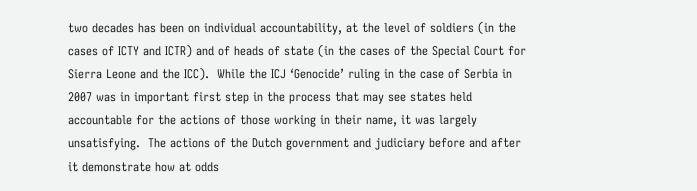two decades has been on individual accountability, at the level of soldiers (in the cases of ICTY and ICTR) and of heads of state (in the cases of the Special Court for Sierra Leone and the ICC).  While the ICJ ‘Genocide’ ruling in the case of Serbia in 2007 was in important first step in the process that may see states held accountable for the actions of those working in their name, it was largely unsatisfying.  The actions of the Dutch government and judiciary before and after it demonstrate how at odds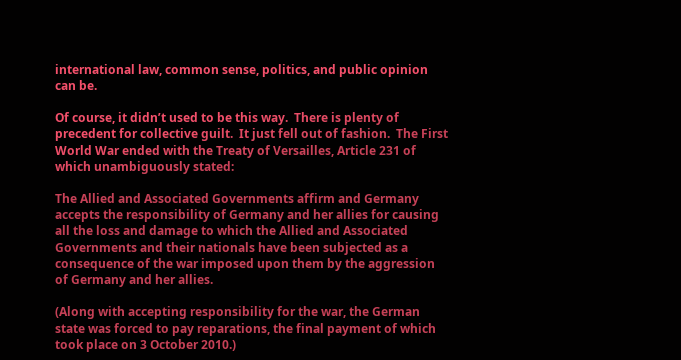international law, common sense, politics, and public opinion can be.

Of course, it didn’t used to be this way.  There is plenty of precedent for collective guilt.  It just fell out of fashion.  The First World War ended with the Treaty of Versailles, Article 231 of which unambiguously stated:

The Allied and Associated Governments affirm and Germany accepts the responsibility of Germany and her allies for causing all the loss and damage to which the Allied and Associated Governments and their nationals have been subjected as a consequence of the war imposed upon them by the aggression of Germany and her allies.

(Along with accepting responsibility for the war, the German state was forced to pay reparations, the final payment of which took place on 3 October 2010.)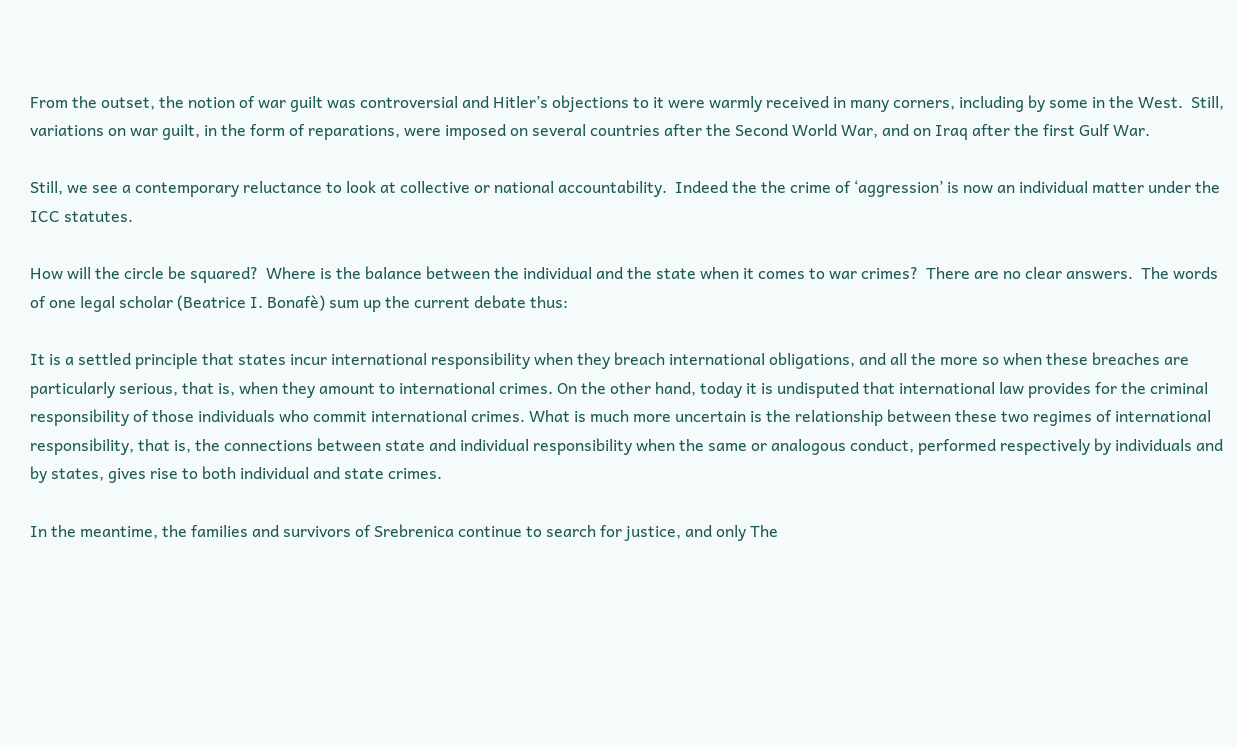From the outset, the notion of war guilt was controversial and Hitler’s objections to it were warmly received in many corners, including by some in the West.  Still, variations on war guilt, in the form of reparations, were imposed on several countries after the Second World War, and on Iraq after the first Gulf War.

Still, we see a contemporary reluctance to look at collective or national accountability.  Indeed the the crime of ‘aggression’ is now an individual matter under the ICC statutes.

How will the circle be squared?  Where is the balance between the individual and the state when it comes to war crimes?  There are no clear answers.  The words of one legal scholar (Beatrice I. Bonafè) sum up the current debate thus:

It is a settled principle that states incur international responsibility when they breach international obligations, and all the more so when these breaches are particularly serious, that is, when they amount to international crimes. On the other hand, today it is undisputed that international law provides for the criminal responsibility of those individuals who commit international crimes. What is much more uncertain is the relationship between these two regimes of international responsibility, that is, the connections between state and individual responsibility when the same or analogous conduct, performed respectively by individuals and by states, gives rise to both individual and state crimes.

In the meantime, the families and survivors of Srebrenica continue to search for justice, and only The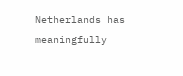Netherlands has meaningfully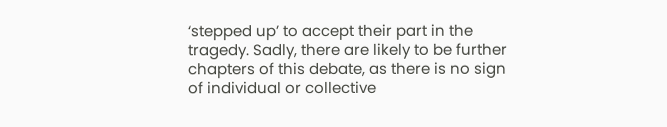‘stepped up’ to accept their part in the tragedy. Sadly, there are likely to be further chapters of this debate, as there is no sign of individual or collective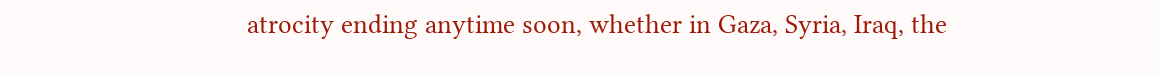atrocity ending anytime soon, whether in Gaza, Syria, Iraq, the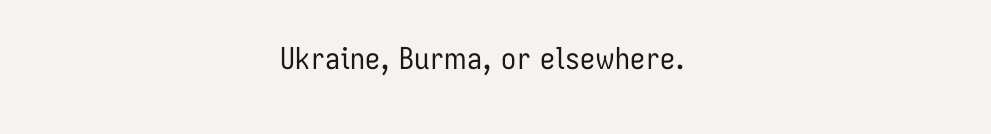Ukraine, Burma, or elsewhere.